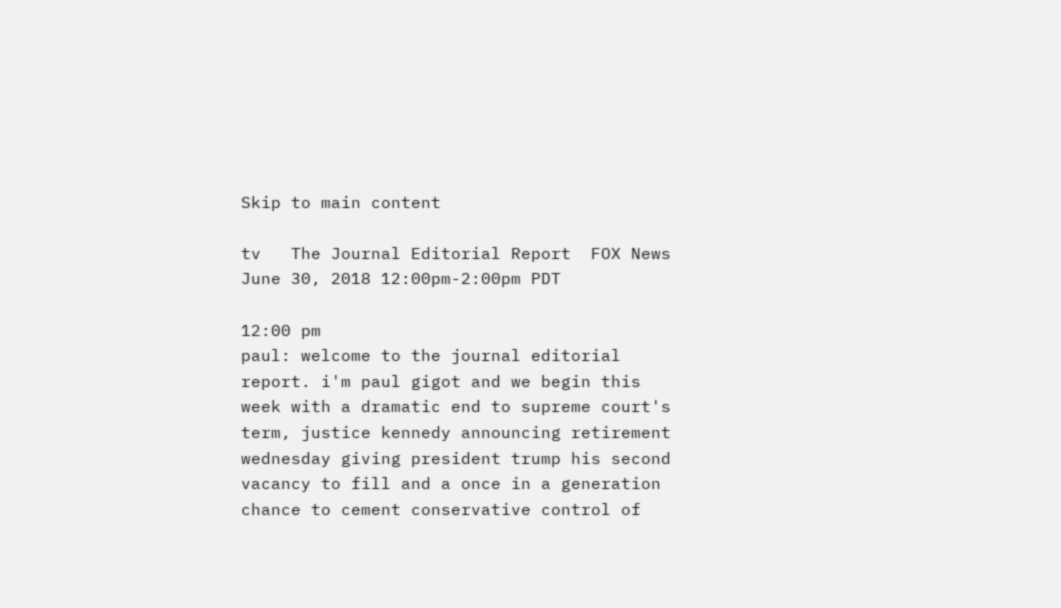Skip to main content

tv   The Journal Editorial Report  FOX News  June 30, 2018 12:00pm-2:00pm PDT

12:00 pm
paul: welcome to the journal editorial report. i'm paul gigot and we begin this week with a dramatic end to supreme court's term, justice kennedy announcing retirement wednesday giving president trump his second vacancy to fill and a once in a generation chance to cement conservative control of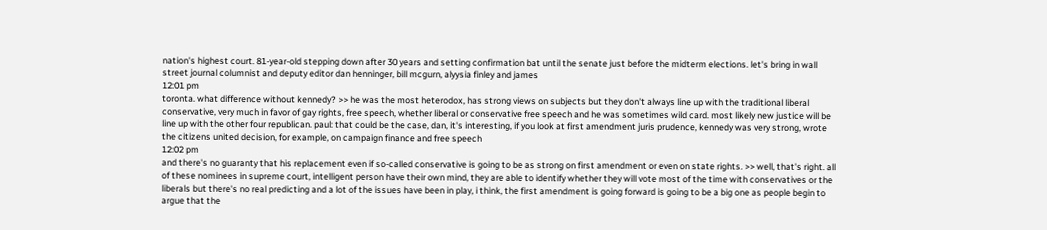nation's highest court. 81-year-old stepping down after 30 years and setting confirmation bat until the senate just before the midterm elections. let's bring in wall street journal columnist and deputy editor dan henninger, bill mcgurn, alyysia finley and james
12:01 pm
toronta. what difference without kennedy? >> he was the most heterodox, has strong views on subjects but they don't always line up with the traditional liberal conservative, very much in favor of gay rights, free speech, whether liberal or conservative free speech and he was sometimes wild card. most likely new justice will be line up with the other four republican. paul: that could be the case, dan, it's interesting, if you look at first amendment juris prudence, kennedy was very strong, wrote the citizens united decision, for example, on campaign finance and free speech
12:02 pm
and there's no guaranty that his replacement even if so-called conservative is going to be as strong on first amendment or even on state rights. >> well, that's right. all of these nominees in supreme court, intelligent person have their own mind, they are able to identify whether they will vote most of the time with conservatives or the liberals but there's no real predicting and a lot of the issues have been in play, i think, the first amendment is going forward is going to be a big one as people begin to argue that the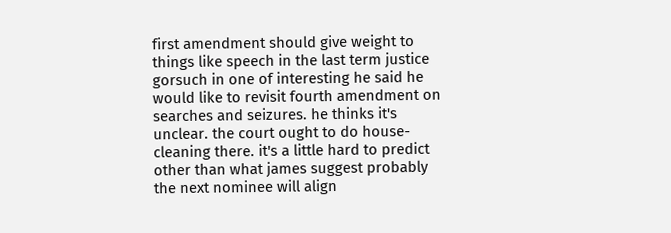first amendment should give weight to things like speech in the last term justice gorsuch in one of interesting he said he would like to revisit fourth amendment on searches and seizures. he thinks it's unclear. the court ought to do house-cleaning there. it's a little hard to predict other than what james suggest probably the next nominee will align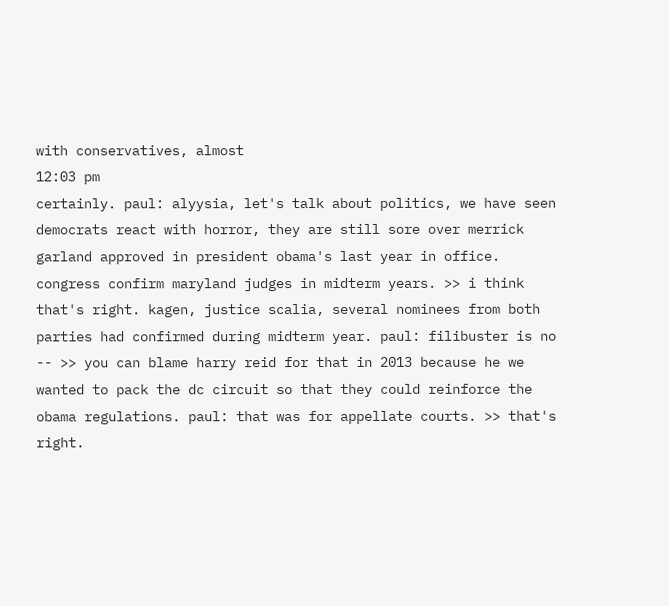with conservatives, almost
12:03 pm
certainly. paul: alyysia, let's talk about politics, we have seen democrats react with horror, they are still sore over merrick garland approved in president obama's last year in office. congress confirm maryland judges in midterm years. >> i think that's right. kagen, justice scalia, several nominees from both parties had confirmed during midterm year. paul: filibuster is no -- >> you can blame harry reid for that in 2013 because he we wanted to pack the dc circuit so that they could reinforce the obama regulations. paul: that was for appellate courts. >> that's right.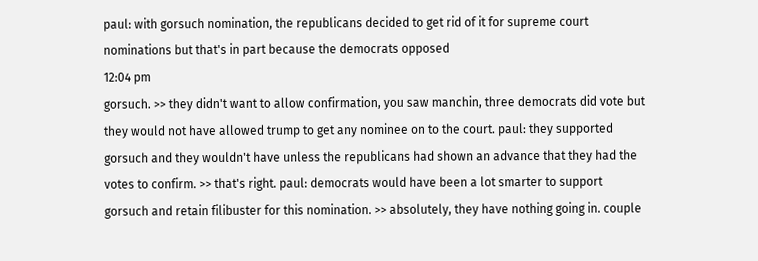paul: with gorsuch nomination, the republicans decided to get rid of it for supreme court nominations but that's in part because the democrats opposed
12:04 pm
gorsuch. >> they didn't want to allow confirmation, you saw manchin, three democrats did vote but they would not have allowed trump to get any nominee on to the court. paul: they supported gorsuch and they wouldn't have unless the republicans had shown an advance that they had the votes to confirm. >> that's right. paul: democrats would have been a lot smarter to support gorsuch and retain filibuster for this nomination. >> absolutely, they have nothing going in. couple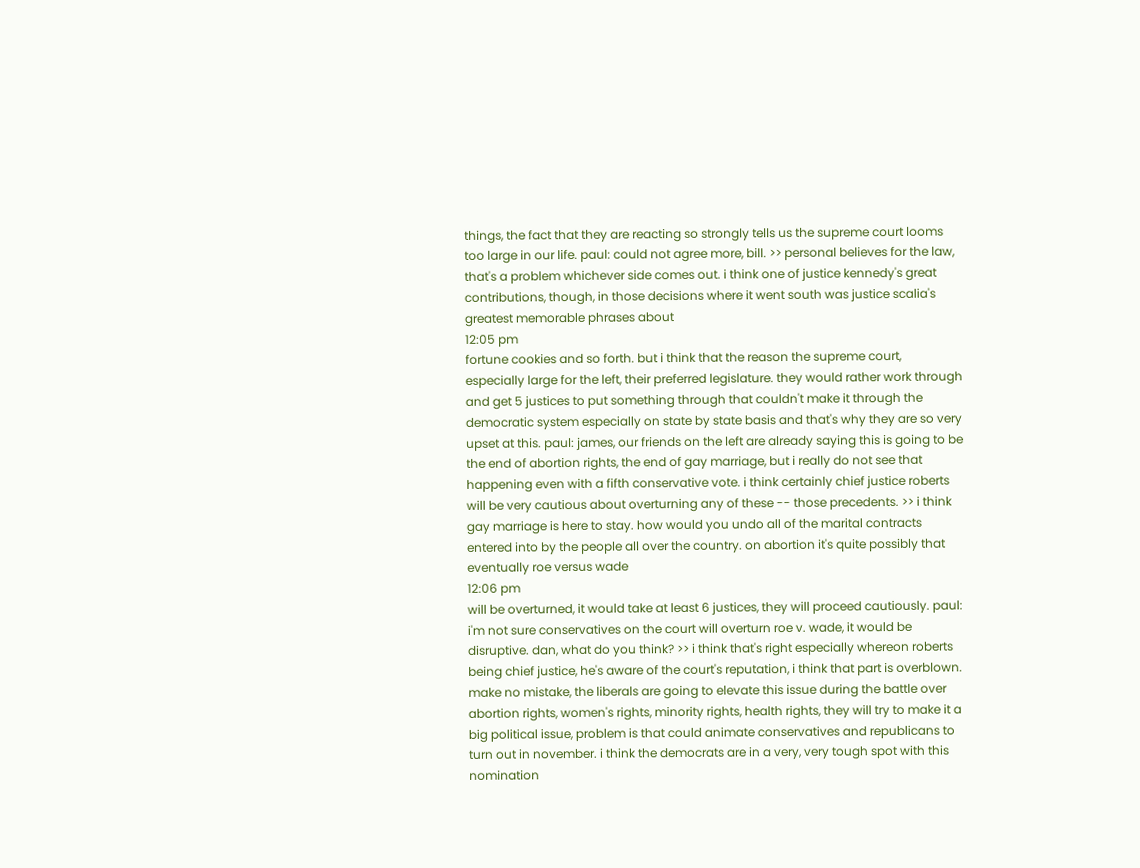things, the fact that they are reacting so strongly tells us the supreme court looms too large in our life. paul: could not agree more, bill. >> personal believes for the law, that's a problem whichever side comes out. i think one of justice kennedy's great contributions, though, in those decisions where it went south was justice scalia's greatest memorable phrases about
12:05 pm
fortune cookies and so forth. but i think that the reason the supreme court, especially large for the left, their preferred legislature. they would rather work through and get 5 justices to put something through that couldn't make it through the democratic system especially on state by state basis and that's why they are so very upset at this. paul: james, our friends on the left are already saying this is going to be the end of abortion rights, the end of gay marriage, but i really do not see that happening even with a fifth conservative vote. i think certainly chief justice roberts will be very cautious about overturning any of these -- those precedents. >> i think gay marriage is here to stay. how would you undo all of the marital contracts entered into by the people all over the country. on abortion it's quite possibly that eventually roe versus wade
12:06 pm
will be overturned, it would take at least 6 justices, they will proceed cautiously. paul: i'm not sure conservatives on the court will overturn roe v. wade, it would be disruptive. dan, what do you think? >> i think that's right especially whereon roberts being chief justice, he's aware of the court's reputation, i think that part is overblown. make no mistake, the liberals are going to elevate this issue during the battle over abortion rights, women's rights, minority rights, health rights, they will try to make it a big political issue, problem is that could animate conservatives and republicans to turn out in november. i think the democrats are in a very, very tough spot with this nomination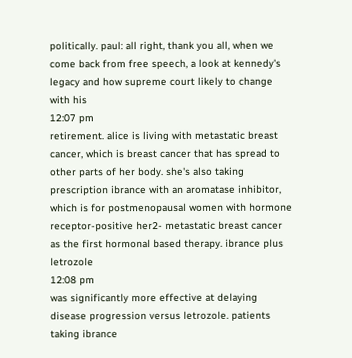politically. paul: all right, thank you all, when we come back from free speech, a look at kennedy's legacy and how supreme court likely to change with his
12:07 pm
retirement. alice is living with metastatic breast cancer, which is breast cancer that has spread to other parts of her body. she's also taking prescription ibrance with an aromatase inhibitor, which is for postmenopausal women with hormone receptor-positive her2- metastatic breast cancer as the first hormonal based therapy. ibrance plus letrozole
12:08 pm
was significantly more effective at delaying disease progression versus letrozole. patients taking ibrance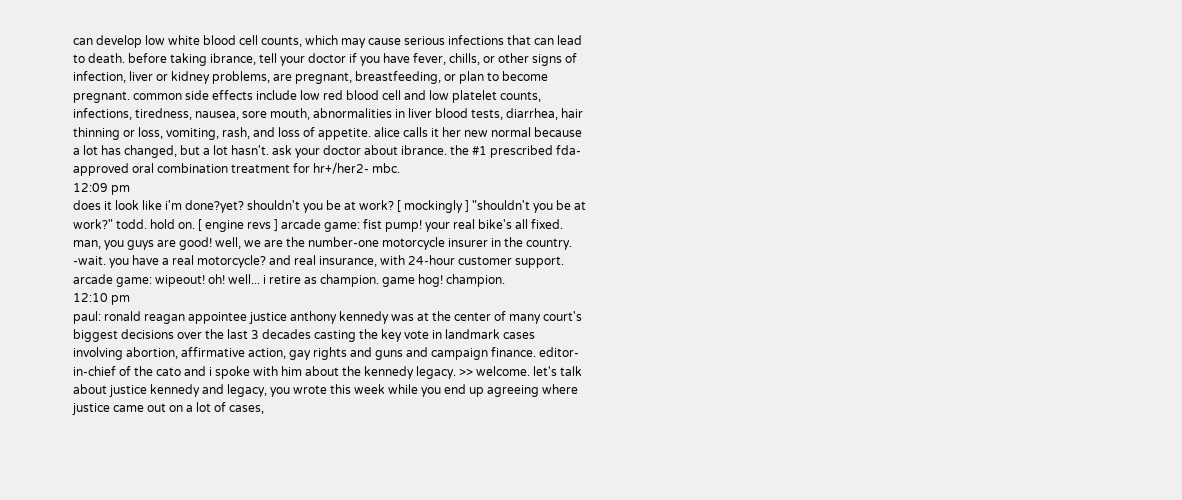can develop low white blood cell counts, which may cause serious infections that can lead to death. before taking ibrance, tell your doctor if you have fever, chills, or other signs of infection, liver or kidney problems, are pregnant, breastfeeding, or plan to become pregnant. common side effects include low red blood cell and low platelet counts, infections, tiredness, nausea, sore mouth, abnormalities in liver blood tests, diarrhea, hair thinning or loss, vomiting, rash, and loss of appetite. alice calls it her new normal because a lot has changed, but a lot hasn't. ask your doctor about ibrance. the #1 prescribed fda-approved oral combination treatment for hr+/her2- mbc.
12:09 pm
does it look like i'm done?yet? shouldn't you be at work? [ mockingly ] "shouldn't you be at work?" todd. hold on. [ engine revs ] arcade game: fist pump! your real bike's all fixed. man, you guys are good! well, we are the number-one motorcycle insurer in the country. -wait. you have a real motorcycle? and real insurance, with 24-hour customer support. arcade game: wipeout! oh! well... i retire as champion. game hog! champion.
12:10 pm
paul: ronald reagan appointee justice anthony kennedy was at the center of many court's biggest decisions over the last 3 decades casting the key vote in landmark cases involving abortion, affirmative action, gay rights and guns and campaign finance. editor-in-chief of the cato and i spoke with him about the kennedy legacy. >> welcome. let's talk about justice kennedy and legacy, you wrote this week while you end up agreeing where justice came out on a lot of cases,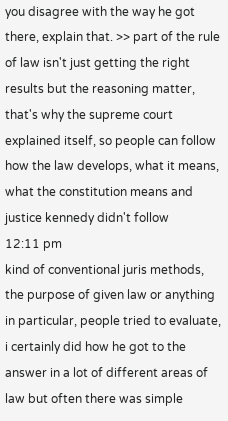you disagree with the way he got there, explain that. >> part of the rule of law isn't just getting the right results but the reasoning matter, that's why the supreme court explained itself, so people can follow how the law develops, what it means, what the constitution means and justice kennedy didn't follow
12:11 pm
kind of conventional juris methods, the purpose of given law or anything in particular, people tried to evaluate, i certainly did how he got to the answer in a lot of different areas of law but often there was simple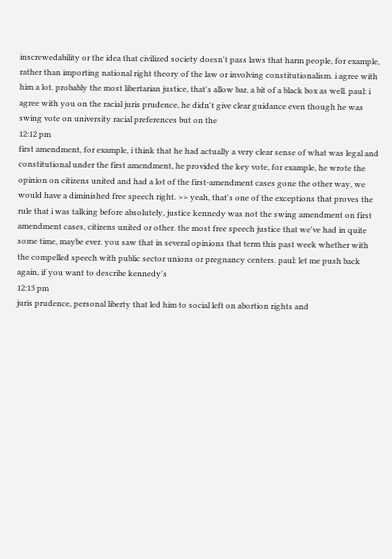inscrewedability or the idea that civilized society doesn't pass laws that harm people, for example, rather than importing national right theory of the law or involving constitutionalism. i agree with him a lot. probably the most libertarian justice, that's allow bar, a bit of a black box as well. paul: i agree with you on the racial juris prudence, he didn't give clear guidance even though he was swing vote on university racial preferences but on the
12:12 pm
first amendment, for example, i think that he had actually a very clear sense of what was legal and constitutional under the first amendment, he provided the key vote, for example, he wrote the opinion on citizens united and had a lot of the first-amendment cases gone the other way, we would have a diminished free speech right. >> yeah, that's one of the exceptions that proves the rule that i was talking before absolutely, justice kennedy was not the swing amendment on first amendment cases, citizens united or other. the most free speech justice that we've had in quite some time, maybe ever. you saw that in several opinions that term this past week whether with the compelled speech with public sector unions or pregnancy centers. paul: let me push back again, if you want to describe kennedy's
12:13 pm
juris prudence, personal liberty that led him to social left on abortion rights and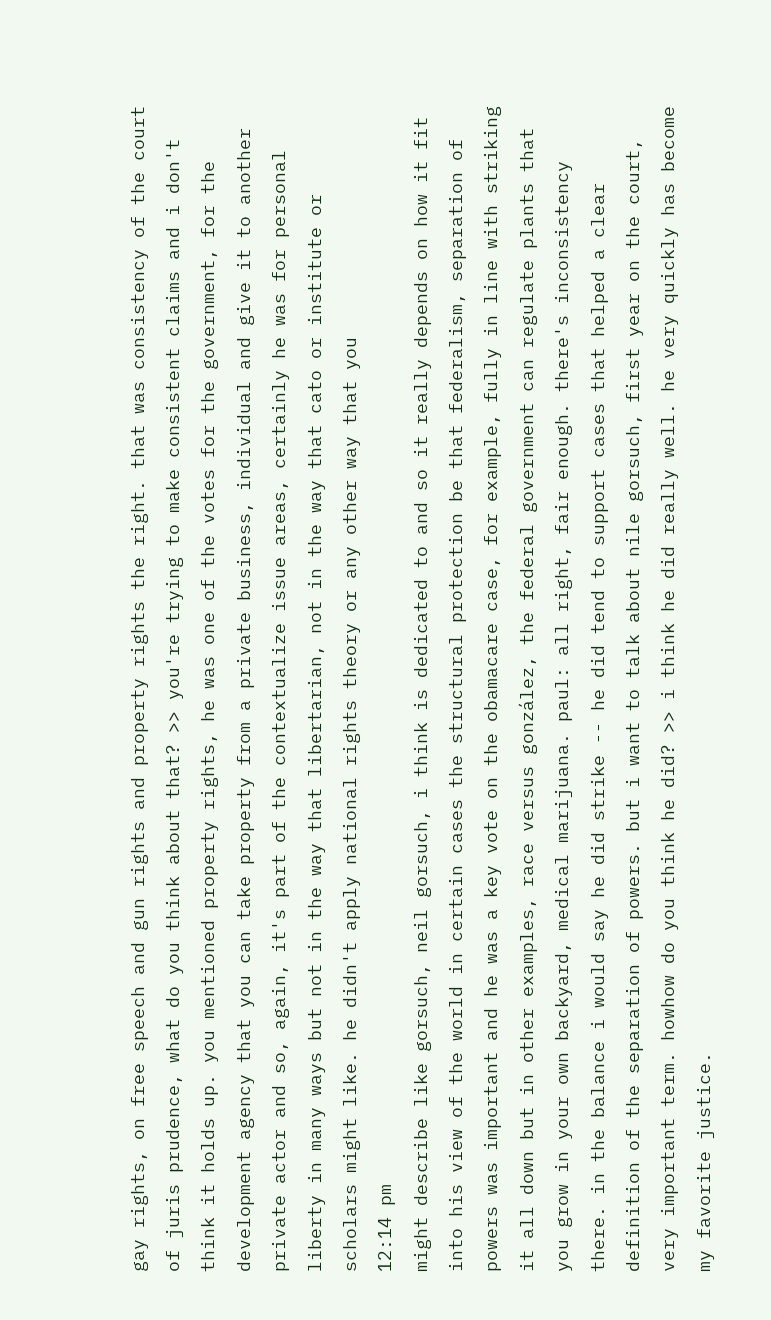gay rights, on free speech and gun rights and property rights the right. that was consistency of the court of juris prudence, what do you think about that? >> you're trying to make consistent claims and i don't think it holds up. you mentioned property rights, he was one of the votes for the government, for the development agency that you can take property from a private business, individual and give it to another private actor and so, again, it's part of the contextualize issue areas, certainly he was for personal liberty in many ways but not in the way that libertarian, not in the way that cato or institute or scholars might like. he didn't apply national rights theory or any other way that you
12:14 pm
might describe like gorsuch, neil gorsuch, i think is dedicated to and so it really depends on how it fit into his view of the world in certain cases the structural protection be that federalism, separation of powers was important and he was a key vote on the obamacare case, for example, fully in line with striking it all down but in other examples, race versus gonzález, the federal government can regulate plants that you grow in your own backyard, medical marijuana. paul: all right, fair enough. there's inconsistency there. in the balance i would say he did strike -- he did tend to support cases that helped a clear definition of the separation of powers. but i want to talk about nile gorsuch, first year on the court, very important term. howhow do you think he did? >> i think he did really well. he very quickly has become my favorite justice.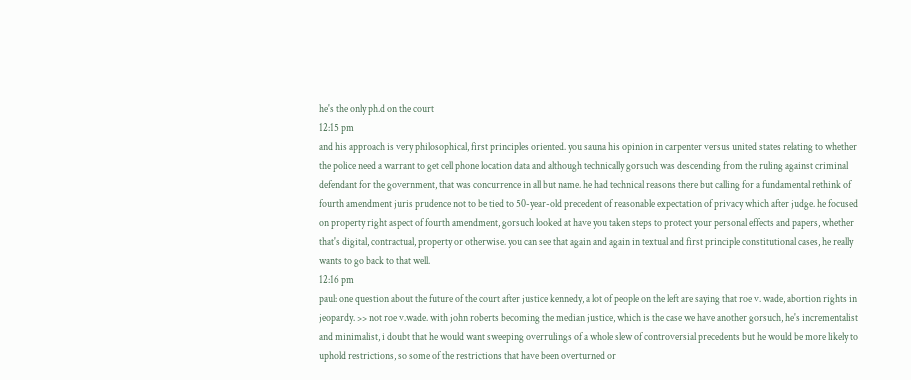he's the only ph.d on the court
12:15 pm
and his approach is very philosophical, first principles oriented. you sauna his opinion in carpenter versus united states relating to whether the police need a warrant to get cell phone location data and although technically gorsuch was descending from the ruling against criminal defendant for the government, that was concurrence in all but name. he had technical reasons there but calling for a fundamental rethink of fourth amendment juris prudence not to be tied to 50-year-old precedent of reasonable expectation of privacy which after judge. he focused on property right aspect of fourth amendment, gorsuch looked at have you taken steps to protect your personal effects and papers, whether that's digital, contractual, property or otherwise. you can see that again and again in textual and first principle constitutional cases, he really wants to go back to that well.
12:16 pm
paul: one question about the future of the court after justice kennedy, a lot of people on the left are saying that roe v. wade, abortion rights in jeopardy. >> not roe v.wade. with john roberts becoming the median justice, which is the case we have another gorsuch, he's incrementalist and minimalist, i doubt that he would want sweeping overrulings of a whole slew of controversial precedents but he would be more likely to uphold restrictions, so some of the restrictions that have been overturned or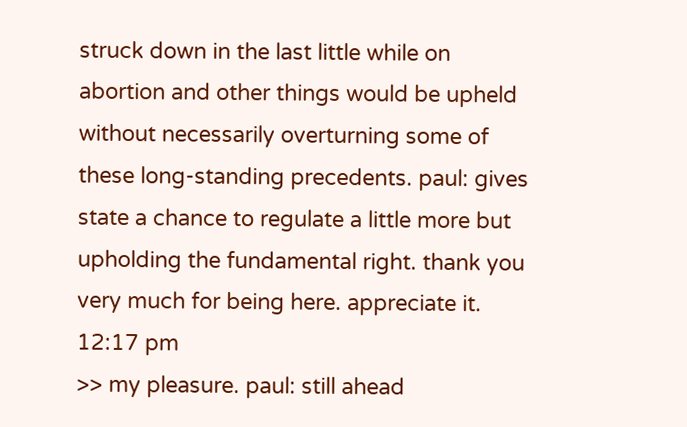struck down in the last little while on abortion and other things would be upheld without necessarily overturning some of these long-standing precedents. paul: gives state a chance to regulate a little more but upholding the fundamental right. thank you very much for being here. appreciate it.
12:17 pm
>> my pleasure. paul: still ahead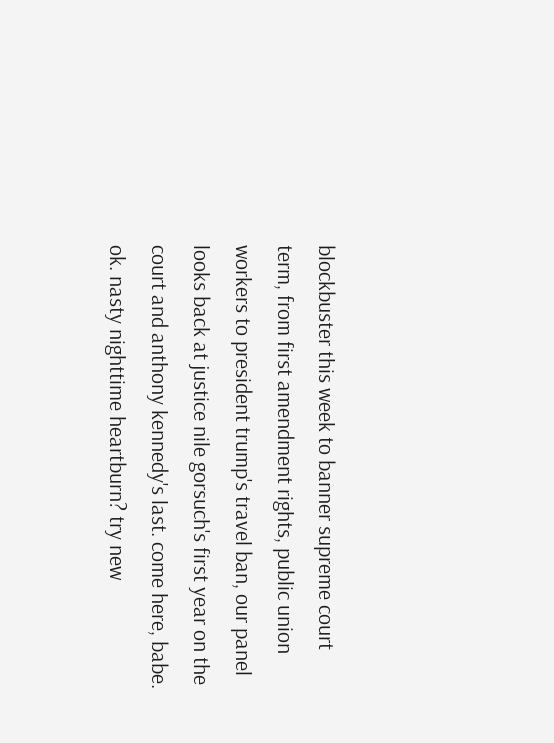blockbuster this week to banner supreme court term, from first amendment rights, public union workers to president trump's travel ban, our panel looks back at justice nile gorsuch's first year on the court and anthony kennedy's last. come here, babe. ok. nasty nighttime heartburn? try new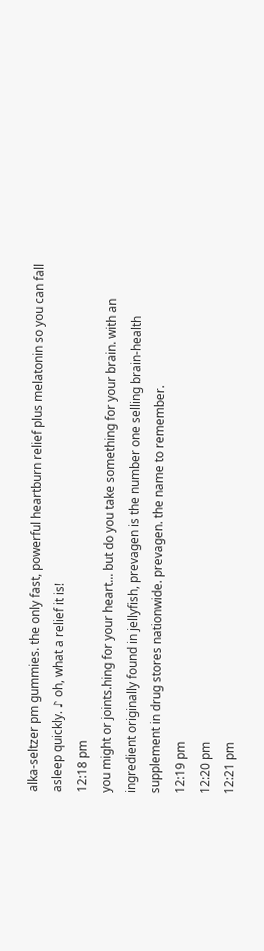alka-seltzer pm gummies. the only fast, powerful heartburn relief plus melatonin so you can fall asleep quickly. ♪ oh, what a relief it is!
12:18 pm
you might or joints.hing for your heart... but do you take something for your brain. with an ingredient originally found in jellyfish, prevagen is the number one selling brain-health supplement in drug stores nationwide. prevagen. the name to remember.
12:19 pm
12:20 pm
12:21 pm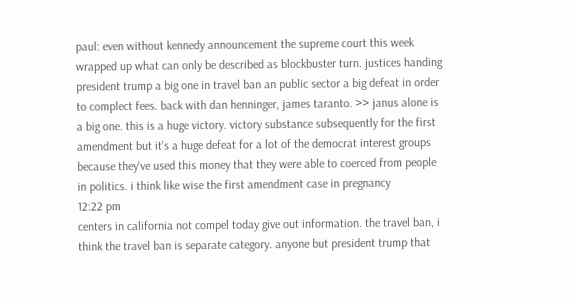paul: even without kennedy announcement the supreme court this week wrapped up what can only be described as blockbuster turn. justices handing president trump a big one in travel ban an public sector a big defeat in order to complect fees. back with dan henninger, james taranto. >> janus alone is a big one. this is a huge victory. victory substance subsequently for the first amendment but it's a huge defeat for a lot of the democrat interest groups because they've used this money that they were able to coerced from people in politics. i think like wise the first amendment case in pregnancy
12:22 pm
centers in california not compel today give out information. the travel ban, i think the travel ban is separate category. anyone but president trump that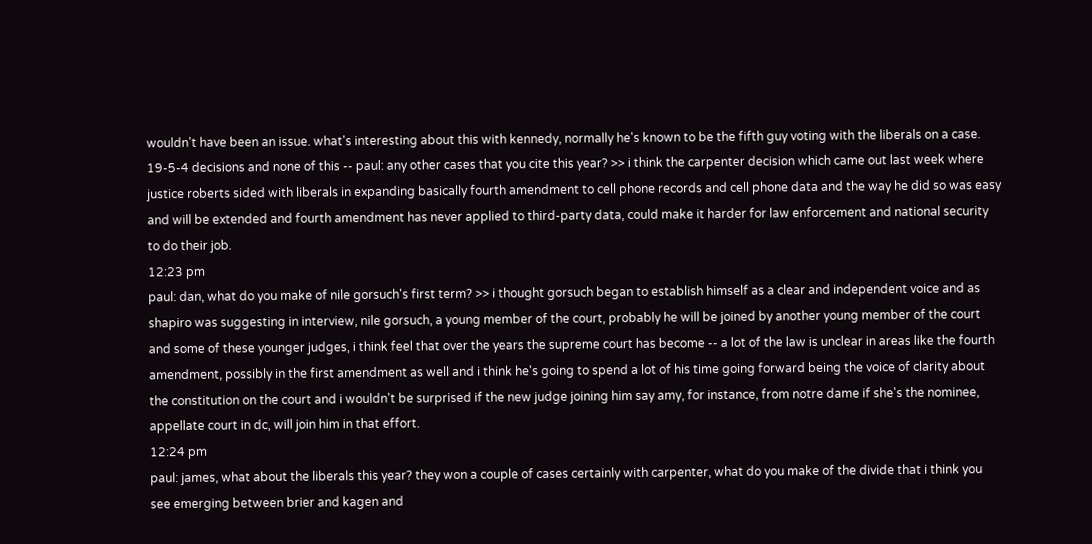wouldn't have been an issue. what's interesting about this with kennedy, normally he's known to be the fifth guy voting with the liberals on a case. 19-5-4 decisions and none of this -- paul: any other cases that you cite this year? >> i think the carpenter decision which came out last week where justice roberts sided with liberals in expanding basically fourth amendment to cell phone records and cell phone data and the way he did so was easy and will be extended and fourth amendment has never applied to third-party data, could make it harder for law enforcement and national security to do their job.
12:23 pm
paul: dan, what do you make of nile gorsuch's first term? >> i thought gorsuch began to establish himself as a clear and independent voice and as shapiro was suggesting in interview, nile gorsuch, a young member of the court, probably he will be joined by another young member of the court and some of these younger judges, i think feel that over the years the supreme court has become -- a lot of the law is unclear in areas like the fourth amendment, possibly in the first amendment as well and i think he's going to spend a lot of his time going forward being the voice of clarity about the constitution on the court and i wouldn't be surprised if the new judge joining him say amy, for instance, from notre dame if she's the nominee, appellate court in dc, will join him in that effort.
12:24 pm
paul: james, what about the liberals this year? they won a couple of cases certainly with carpenter, what do you make of the divide that i think you see emerging between brier and kagen and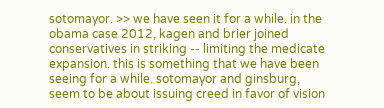sotomayor. >> we have seen it for a while. in the obama case 2012, kagen and brier joined conservatives in striking -- limiting the medicate expansion. this is something that we have been seeing for a while. sotomayor and ginsburg, seem to be about issuing creed in favor of vision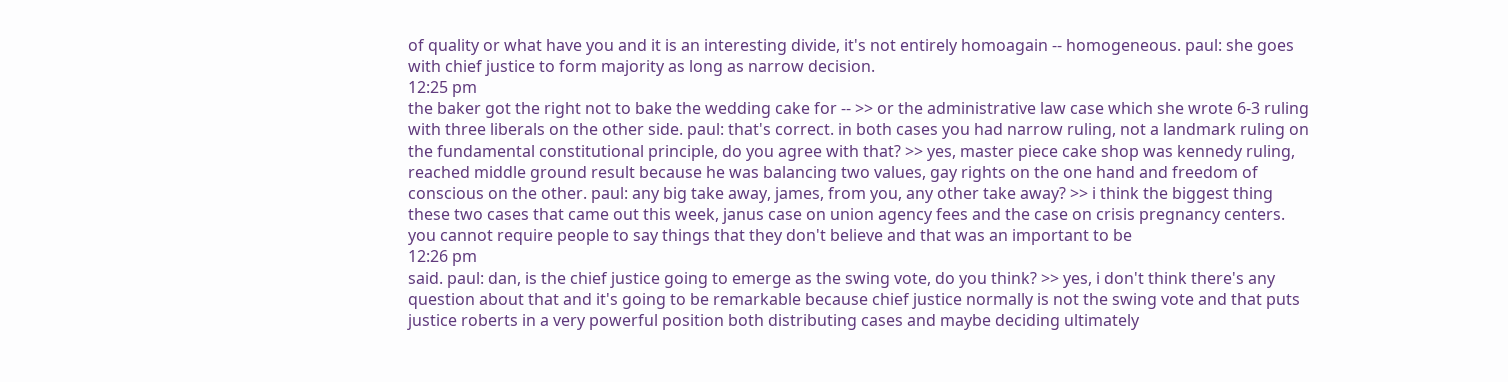of quality or what have you and it is an interesting divide, it's not entirely homoagain -- homogeneous. paul: she goes with chief justice to form majority as long as narrow decision.
12:25 pm
the baker got the right not to bake the wedding cake for -- >> or the administrative law case which she wrote 6-3 ruling with three liberals on the other side. paul: that's correct. in both cases you had narrow ruling, not a landmark ruling on the fundamental constitutional principle, do you agree with that? >> yes, master piece cake shop was kennedy ruling, reached middle ground result because he was balancing two values, gay rights on the one hand and freedom of conscious on the other. paul: any big take away, james, from you, any other take away? >> i think the biggest thing these two cases that came out this week, janus case on union agency fees and the case on crisis pregnancy centers. you cannot require people to say things that they don't believe and that was an important to be
12:26 pm
said. paul: dan, is the chief justice going to emerge as the swing vote, do you think? >> yes, i don't think there's any question about that and it's going to be remarkable because chief justice normally is not the swing vote and that puts justice roberts in a very powerful position both distributing cases and maybe deciding ultimately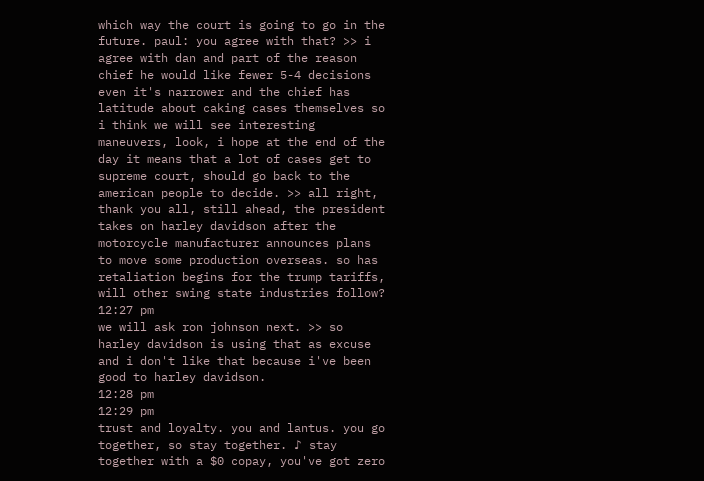which way the court is going to go in the future. paul: you agree with that? >> i agree with dan and part of the reason chief he would like fewer 5-4 decisions even it's narrower and the chief has latitude about caking cases themselves so i think we will see interesting maneuvers, look, i hope at the end of the day it means that a lot of cases get to supreme court, should go back to the american people to decide. >> all right, thank you all, still ahead, the president takes on harley davidson after the motorcycle manufacturer announces plans to move some production overseas. so has retaliation begins for the trump tariffs, will other swing state industries follow?
12:27 pm
we will ask ron johnson next. >> so harley davidson is using that as excuse and i don't like that because i've been good to harley davidson.
12:28 pm
12:29 pm
trust and loyalty. you and lantus. you go together, so stay together. ♪ stay together with a $0 copay, you've got zero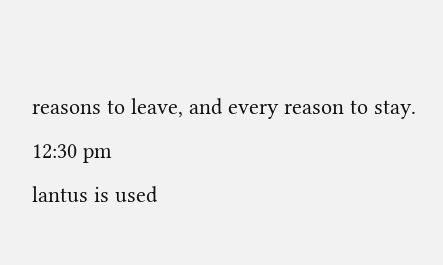reasons to leave, and every reason to stay.
12:30 pm
lantus is used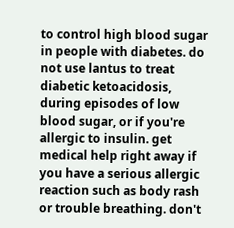to control high blood sugar in people with diabetes. do not use lantus to treat diabetic ketoacidosis, during episodes of low blood sugar, or if you're allergic to insulin. get medical help right away if you have a serious allergic reaction such as body rash or trouble breathing. don't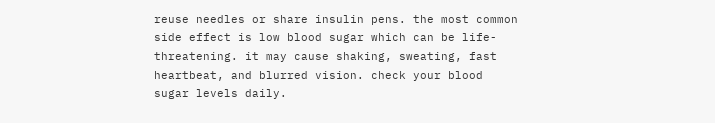reuse needles or share insulin pens. the most common side effect is low blood sugar which can be life-threatening. it may cause shaking, sweating, fast heartbeat, and blurred vision. check your blood sugar levels daily.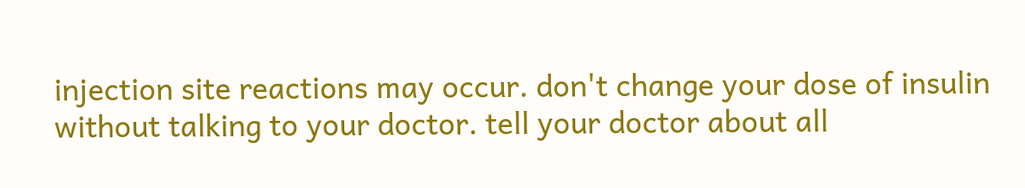injection site reactions may occur. don't change your dose of insulin without talking to your doctor. tell your doctor about all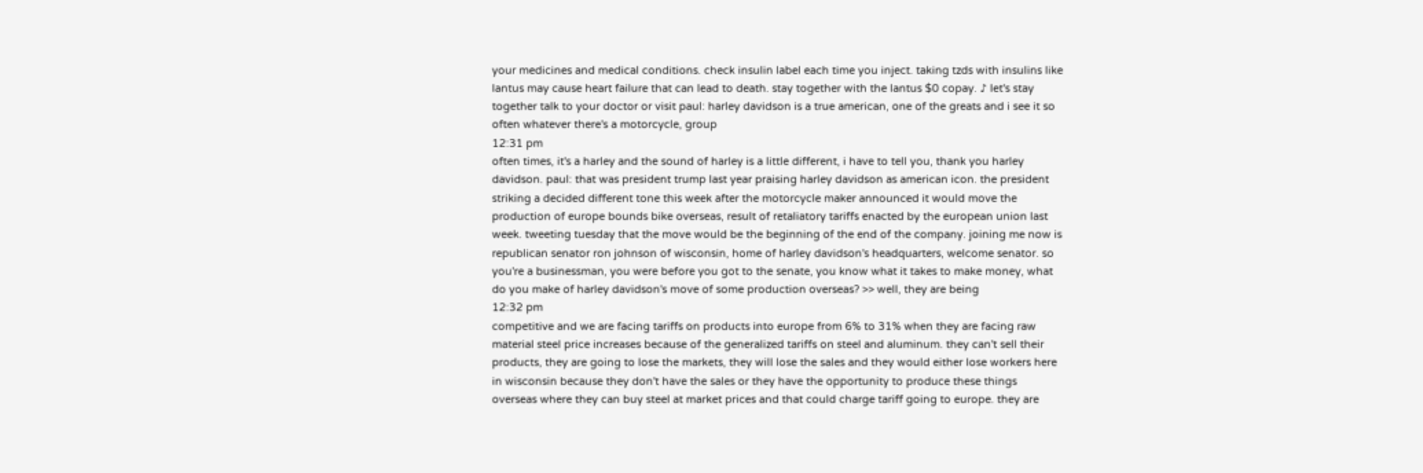your medicines and medical conditions. check insulin label each time you inject. taking tzds with insulins like lantus may cause heart failure that can lead to death. stay together with the lantus $0 copay. ♪ let's stay together talk to your doctor or visit paul: harley davidson is a true american, one of the greats and i see it so often whatever there's a motorcycle, group
12:31 pm
often times, it's a harley and the sound of harley is a little different, i have to tell you, thank you harley davidson. paul: that was president trump last year praising harley davidson as american icon. the president striking a decided different tone this week after the motorcycle maker announced it would move the production of europe bounds bike overseas, result of retaliatory tariffs enacted by the european union last week. tweeting tuesday that the move would be the beginning of the end of the company. joining me now is republican senator ron johnson of wisconsin, home of harley davidson's headquarters, welcome senator. so you're a businessman, you were before you got to the senate, you know what it takes to make money, what do you make of harley davidson's move of some production overseas? >> well, they are being
12:32 pm
competitive and we are facing tariffs on products into europe from 6% to 31% when they are facing raw material steel price increases because of the generalized tariffs on steel and aluminum. they can't sell their products, they are going to lose the markets, they will lose the sales and they would either lose workers here in wisconsin because they don't have the sales or they have the opportunity to produce these things overseas where they can buy steel at market prices and that could charge tariff going to europe. they are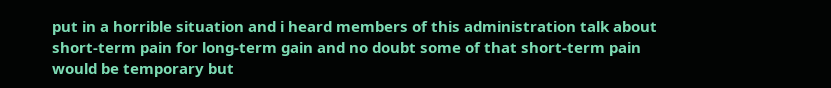put in a horrible situation and i heard members of this administration talk about short-term pain for long-term gain and no doubt some of that short-term pain would be temporary but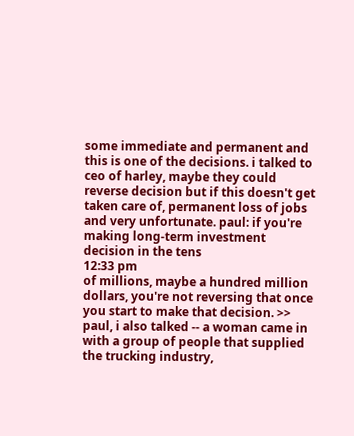some immediate and permanent and this is one of the decisions. i talked to ceo of harley, maybe they could reverse decision but if this doesn't get taken care of, permanent loss of jobs and very unfortunate. paul: if you're making long-term investment decision in the tens
12:33 pm
of millions, maybe a hundred million dollars, you're not reversing that once you start to make that decision. >> paul, i also talked -- a woman came in with a group of people that supplied the trucking industry,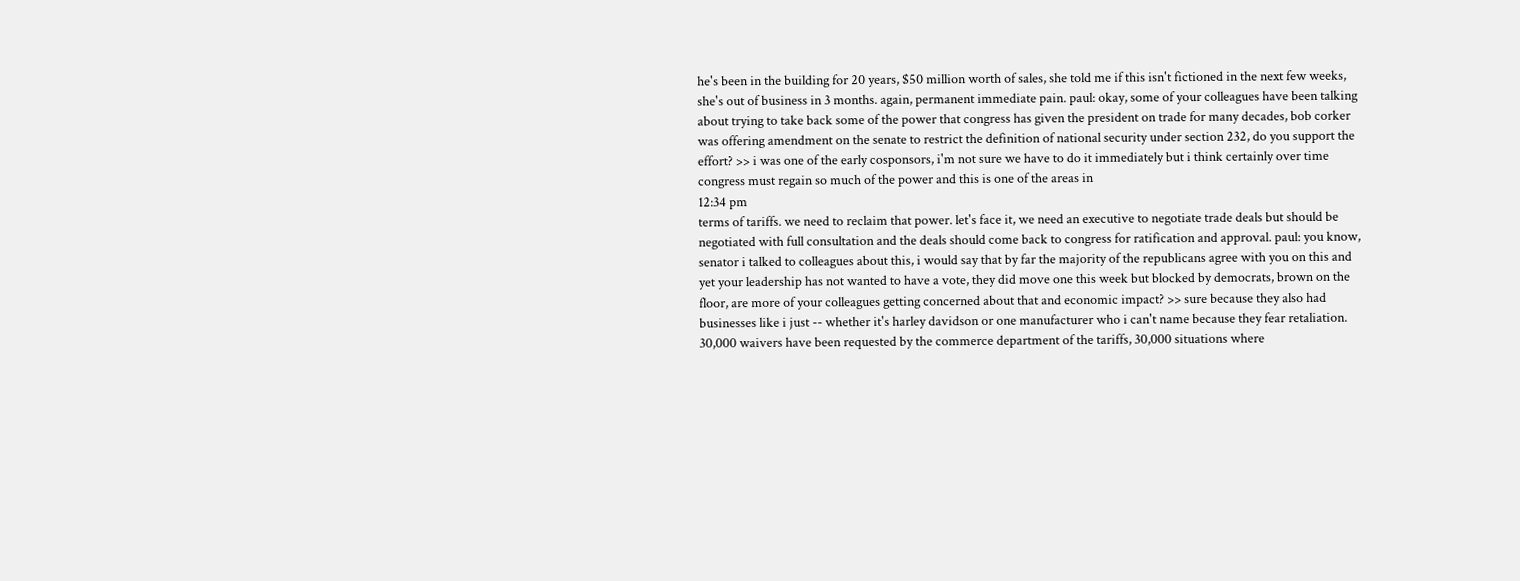he's been in the building for 20 years, $50 million worth of sales, she told me if this isn't fictioned in the next few weeks, she's out of business in 3 months. again, permanent immediate pain. paul: okay, some of your colleagues have been talking about trying to take back some of the power that congress has given the president on trade for many decades, bob corker was offering amendment on the senate to restrict the definition of national security under section 232, do you support the effort? >> i was one of the early cosponsors, i'm not sure we have to do it immediately but i think certainly over time congress must regain so much of the power and this is one of the areas in
12:34 pm
terms of tariffs. we need to reclaim that power. let's face it, we need an executive to negotiate trade deals but should be negotiated with full consultation and the deals should come back to congress for ratification and approval. paul: you know, senator i talked to colleagues about this, i would say that by far the majority of the republicans agree with you on this and yet your leadership has not wanted to have a vote, they did move one this week but blocked by democrats, brown on the floor, are more of your colleagues getting concerned about that and economic impact? >> sure because they also had businesses like i just -- whether it's harley davidson or one manufacturer who i can't name because they fear retaliation. 30,000 waivers have been requested by the commerce department of the tariffs, 30,000 situations where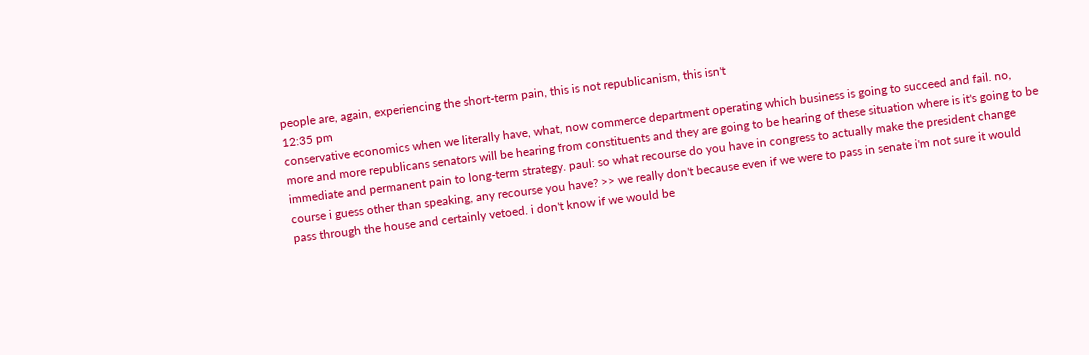people are, again, experiencing the short-term pain, this is not republicanism, this isn't
12:35 pm
conservative economics when we literally have, what, now commerce department operating which business is going to succeed and fail. no, more and more republicans senators will be hearing from constituents and they are going to be hearing of these situation where is it's going to be immediate and permanent pain to long-term strategy. paul: so what recourse do you have in congress to actually make the president change course i guess other than speaking, any recourse you have? >> we really don't because even if we were to pass in senate i'm not sure it would pass through the house and certainly vetoed. i don't know if we would be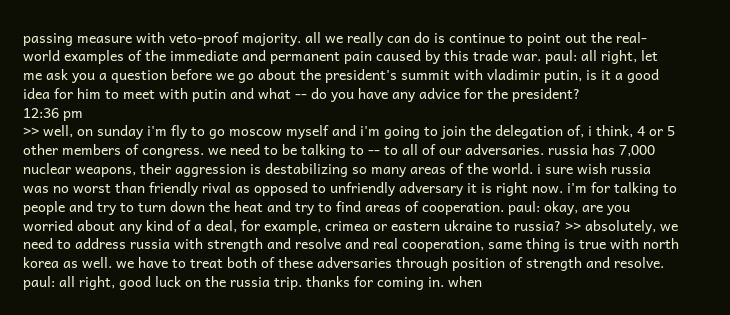passing measure with veto-proof majority. all we really can do is continue to point out the real-world examples of the immediate and permanent pain caused by this trade war. paul: all right, let me ask you a question before we go about the president's summit with vladimir putin, is it a good idea for him to meet with putin and what -- do you have any advice for the president?
12:36 pm
>> well, on sunday i'm fly to go moscow myself and i'm going to join the delegation of, i think, 4 or 5 other members of congress. we need to be talking to -- to all of our adversaries. russia has 7,000 nuclear weapons, their aggression is destabilizing so many areas of the world. i sure wish russia was no worst than friendly rival as opposed to unfriendly adversary it is right now. i'm for talking to people and try to turn down the heat and try to find areas of cooperation. paul: okay, are you worried about any kind of a deal, for example, crimea or eastern ukraine to russia? >> absolutely, we need to address russia with strength and resolve and real cooperation, same thing is true with north korea as well. we have to treat both of these adversaries through position of strength and resolve. paul: all right, good luck on the russia trip. thanks for coming in. when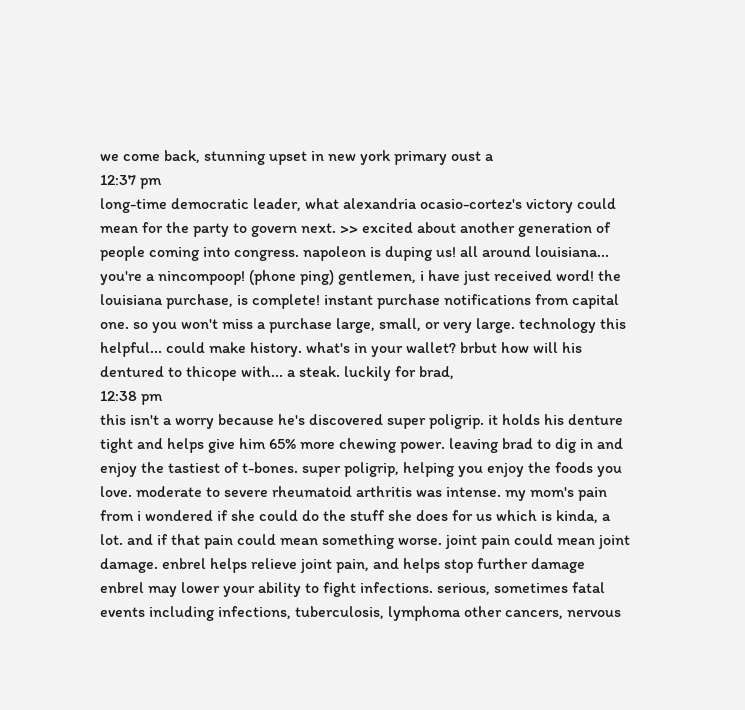we come back, stunning upset in new york primary oust a
12:37 pm
long-time democratic leader, what alexandria ocasio-cortez's victory could mean for the party to govern next. >> excited about another generation of people coming into congress. napoleon is duping us! all around louisiana... you're a nincompoop! (phone ping) gentlemen, i have just received word! the louisiana purchase, is complete! instant purchase notifications from capital one. so you won't miss a purchase large, small, or very large. technology this helpful... could make history. what's in your wallet? brbut how will his dentured to thicope with... a steak. luckily for brad,
12:38 pm
this isn't a worry because he's discovered super poligrip. it holds his denture tight and helps give him 65% more chewing power. leaving brad to dig in and enjoy the tastiest of t-bones. super poligrip, helping you enjoy the foods you love. moderate to severe rheumatoid arthritis was intense. my mom's pain from i wondered if she could do the stuff she does for us which is kinda, a lot. and if that pain could mean something worse. joint pain could mean joint damage. enbrel helps relieve joint pain, and helps stop further damage enbrel may lower your ability to fight infections. serious, sometimes fatal events including infections, tuberculosis, lymphoma other cancers, nervous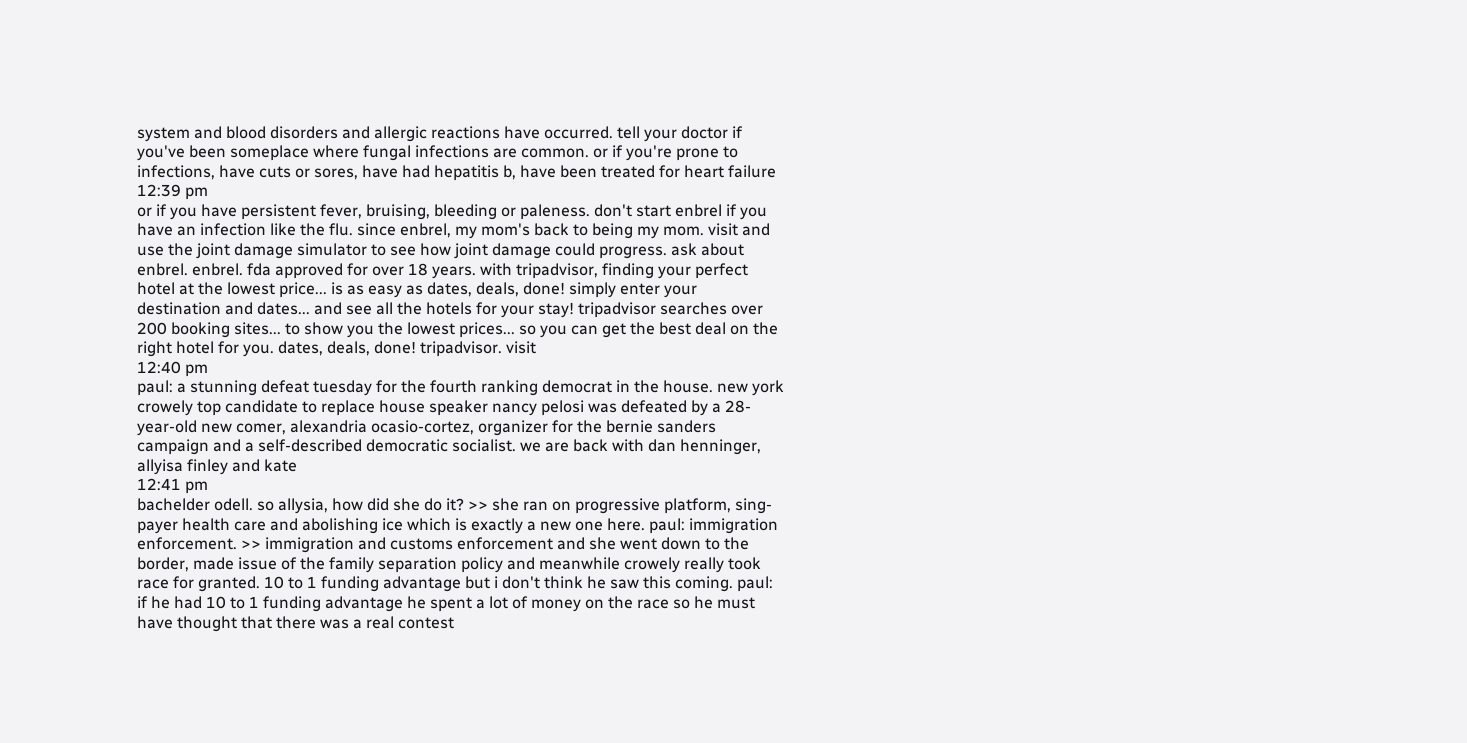system and blood disorders and allergic reactions have occurred. tell your doctor if you've been someplace where fungal infections are common. or if you're prone to infections, have cuts or sores, have had hepatitis b, have been treated for heart failure
12:39 pm
or if you have persistent fever, bruising, bleeding or paleness. don't start enbrel if you have an infection like the flu. since enbrel, my mom's back to being my mom. visit and use the joint damage simulator to see how joint damage could progress. ask about enbrel. enbrel. fda approved for over 18 years. with tripadvisor, finding your perfect hotel at the lowest price... is as easy as dates, deals, done! simply enter your destination and dates... and see all the hotels for your stay! tripadvisor searches over 200 booking sites... to show you the lowest prices... so you can get the best deal on the right hotel for you. dates, deals, done! tripadvisor. visit
12:40 pm
paul: a stunning defeat tuesday for the fourth ranking democrat in the house. new york crowely top candidate to replace house speaker nancy pelosi was defeated by a 28-year-old new comer, alexandria ocasio-cortez, organizer for the bernie sanders campaign and a self-described democratic socialist. we are back with dan henninger, allyisa finley and kate
12:41 pm
bachelder odell. so allysia, how did she do it? >> she ran on progressive platform, sing-payer health care and abolishing ice which is exactly a new one here. paul: immigration enforcement. >> immigration and customs enforcement and she went down to the border, made issue of the family separation policy and meanwhile crowely really took race for granted. 10 to 1 funding advantage but i don't think he saw this coming. paul: if he had 10 to 1 funding advantage he spent a lot of money on the race so he must have thought that there was a real contest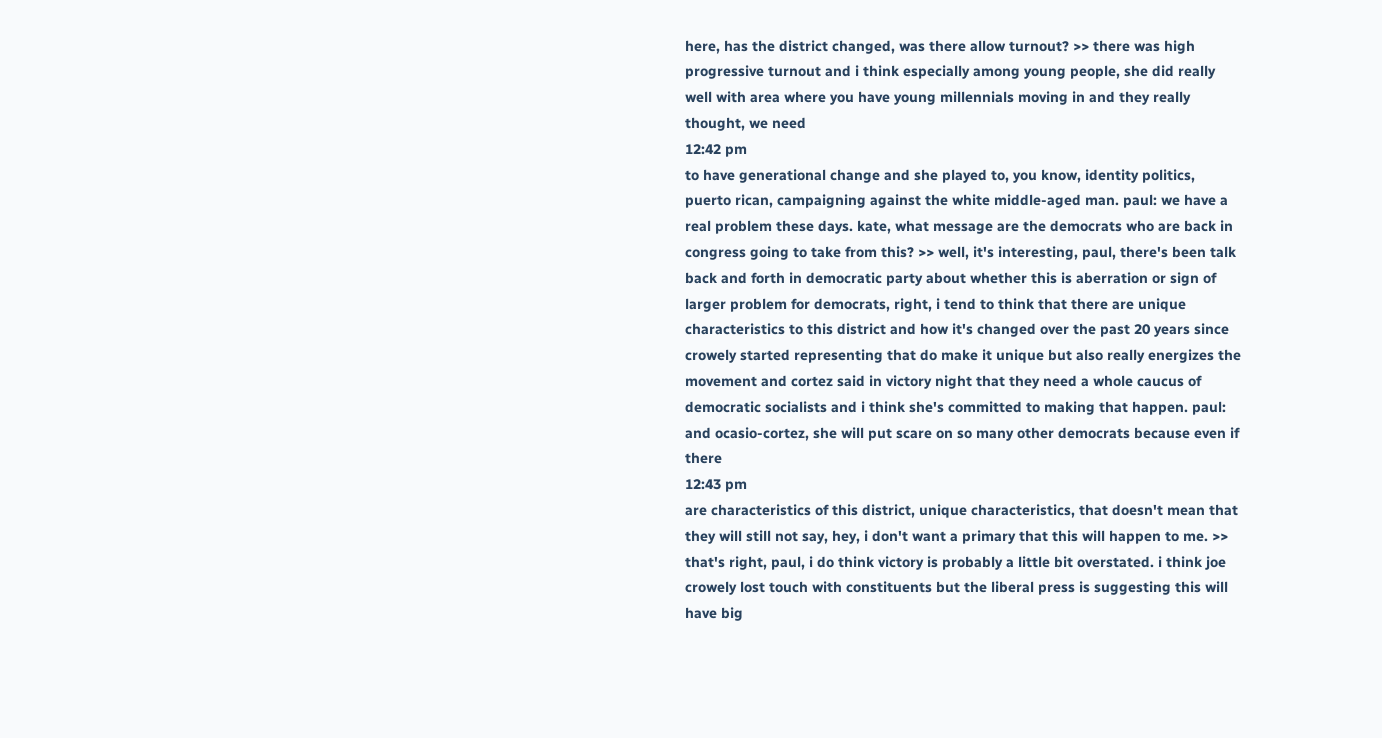here, has the district changed, was there allow turnout? >> there was high progressive turnout and i think especially among young people, she did really well with area where you have young millennials moving in and they really thought, we need
12:42 pm
to have generational change and she played to, you know, identity politics, puerto rican, campaigning against the white middle-aged man. paul: we have a real problem these days. kate, what message are the democrats who are back in congress going to take from this? >> well, it's interesting, paul, there's been talk back and forth in democratic party about whether this is aberration or sign of larger problem for democrats, right, i tend to think that there are unique characteristics to this district and how it's changed over the past 20 years since crowely started representing that do make it unique but also really energizes the movement and cortez said in victory night that they need a whole caucus of democratic socialists and i think she's committed to making that happen. paul: and ocasio-cortez, she will put scare on so many other democrats because even if there
12:43 pm
are characteristics of this district, unique characteristics, that doesn't mean that they will still not say, hey, i don't want a primary that this will happen to me. >> that's right, paul, i do think victory is probably a little bit overstated. i think joe crowely lost touch with constituents but the liberal press is suggesting this will have big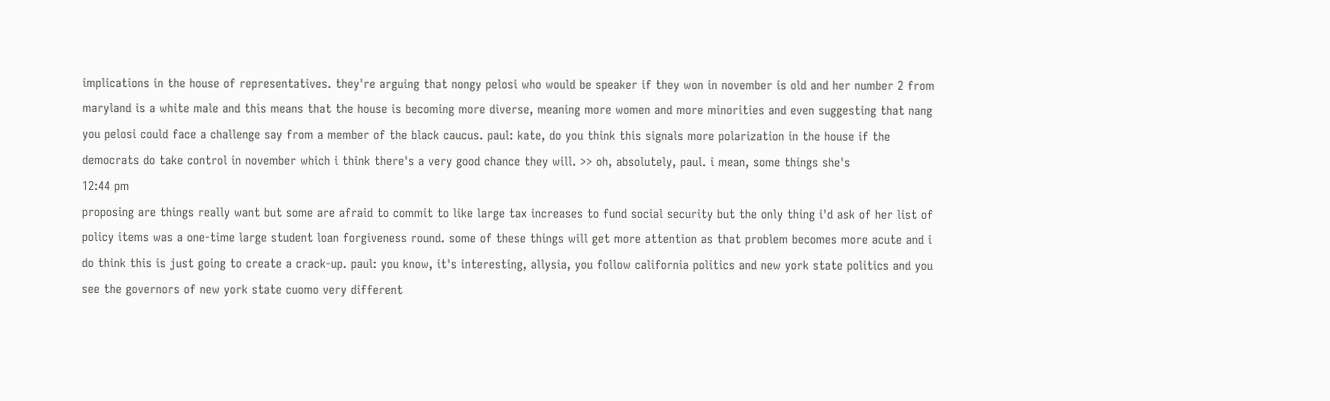implications in the house of representatives. they're arguing that nongy pelosi who would be speaker if they won in november is old and her number 2 from maryland is a white male and this means that the house is becoming more diverse, meaning more women and more minorities and even suggesting that nang you pelosi could face a challenge say from a member of the black caucus. paul: kate, do you think this signals more polarization in the house if the democrats do take control in november which i think there's a very good chance they will. >> oh, absolutely, paul. i mean, some things she's
12:44 pm
proposing are things really want but some are afraid to commit to like large tax increases to fund social security but the only thing i'd ask of her list of policy items was a one-time large student loan forgiveness round. some of these things will get more attention as that problem becomes more acute and i do think this is just going to create a crack-up. paul: you know, it's interesting, allysia, you follow california politics and new york state politics and you see the governors of new york state cuomo very different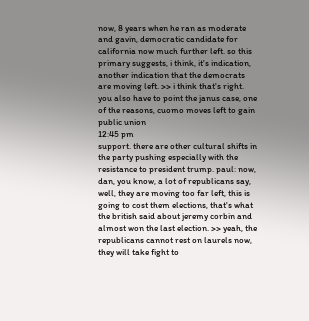now, 8 years when he ran as moderate and gavin, democratic candidate for california now much further left. so this primary suggests, i think, it's indication, another indication that the democrats are moving left. >> i think that's right. you also have to point the janus case, one of the reasons, cuomo moves left to gain public union
12:45 pm
support. there are other cultural shifts in the party pushing especially with the resistance to president trump. paul: now, dan, you know, a lot of republicans say, well, they are moving too far left, this is going to cost them elections, that's what the british said about jeremy corbin and almost won the last election. >> yeah, the republicans cannot rest on laurels now, they will take fight to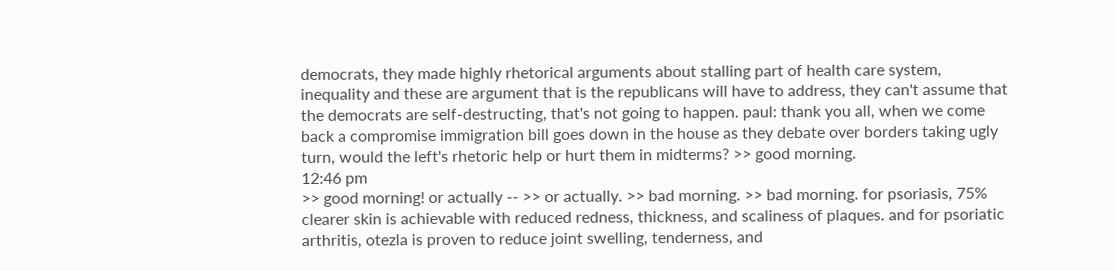democrats, they made highly rhetorical arguments about stalling part of health care system, inequality and these are argument that is the republicans will have to address, they can't assume that the democrats are self-destructing, that's not going to happen. paul: thank you all, when we come back a compromise immigration bill goes down in the house as they debate over borders taking ugly turn, would the left's rhetoric help or hurt them in midterms? >> good morning.
12:46 pm
>> good morning! or actually -- >> or actually. >> bad morning. >> bad morning. for psoriasis, 75% clearer skin is achievable with reduced redness, thickness, and scaliness of plaques. and for psoriatic arthritis, otezla is proven to reduce joint swelling, tenderness, and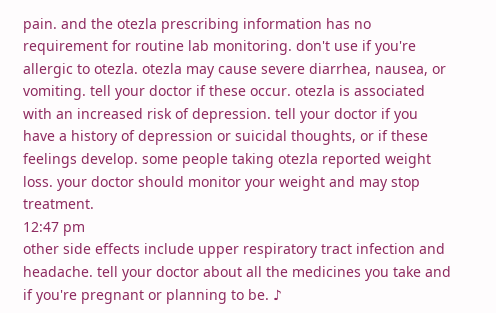pain. and the otezla prescribing information has no requirement for routine lab monitoring. don't use if you're allergic to otezla. otezla may cause severe diarrhea, nausea, or vomiting. tell your doctor if these occur. otezla is associated with an increased risk of depression. tell your doctor if you have a history of depression or suicidal thoughts, or if these feelings develop. some people taking otezla reported weight loss. your doctor should monitor your weight and may stop treatment.
12:47 pm
other side effects include upper respiratory tract infection and headache. tell your doctor about all the medicines you take and if you're pregnant or planning to be. ♪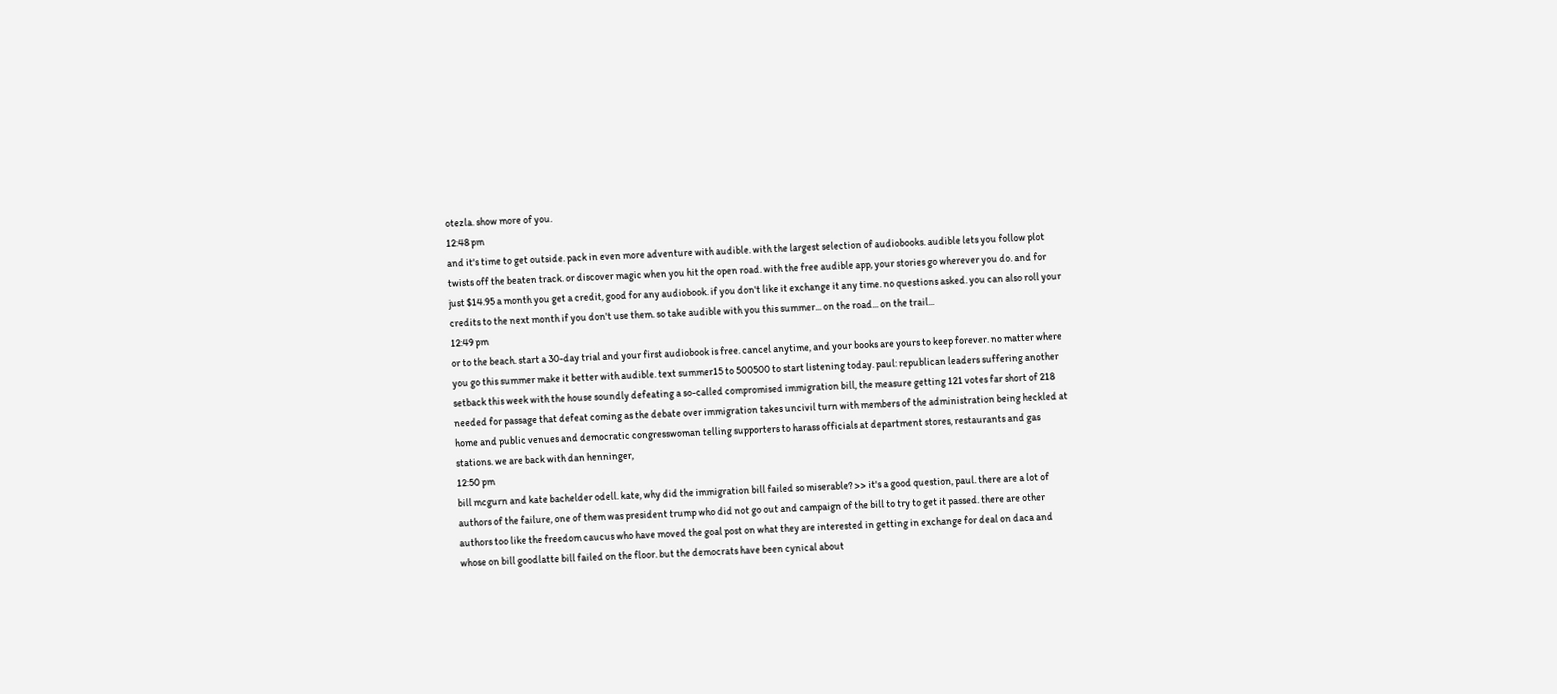otezla. show more of you.
12:48 pm
and it's time to get outside. pack in even more adventure with audible. with the largest selection of audiobooks. audible lets you follow plot twists off the beaten track. or discover magic when you hit the open road. with the free audible app, your stories go wherever you do. and for just $14.95 a month you get a credit, good for any audiobook. if you don't like it exchange it any time. no questions asked. you can also roll your credits to the next month if you don't use them. so take audible with you this summer... on the road... on the trail...
12:49 pm
or to the beach. start a 30-day trial and your first audiobook is free. cancel anytime, and your books are yours to keep forever. no matter where you go this summer make it better with audible. text summer15 to 500500 to start listening today. paul: republican leaders suffering another setback this week with the house soundly defeating a so-called compromised immigration bill, the measure getting 121 votes far short of 218 needed for passage that defeat coming as the debate over immigration takes uncivil turn with members of the administration being heckled at home and public venues and democratic congresswoman telling supporters to harass officials at department stores, restaurants and gas stations. we are back with dan henninger,
12:50 pm
bill mcgurn and kate bachelder odell. kate, why did the immigration bill failed so miserable? >> it's a good question, paul. there are a lot of authors of the failure, one of them was president trump who did not go out and campaign of the bill to try to get it passed. there are other authors too like the freedom caucus who have moved the goal post on what they are interested in getting in exchange for deal on daca and whose on bill goodlatte bill failed on the floor. but the democrats have been cynical about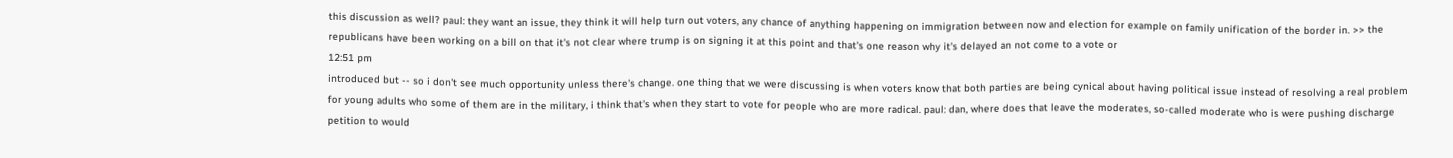this discussion as well? paul: they want an issue, they think it will help turn out voters, any chance of anything happening on immigration between now and election for example on family unification of the border in. >> the republicans have been working on a bill on that it's not clear where trump is on signing it at this point and that's one reason why it's delayed an not come to a vote or
12:51 pm
introduced but -- so i don't see much opportunity unless there's change. one thing that we were discussing is when voters know that both parties are being cynical about having political issue instead of resolving a real problem for young adults who some of them are in the military, i think that's when they start to vote for people who are more radical. paul: dan, where does that leave the moderates, so-called moderate who is were pushing discharge petition to would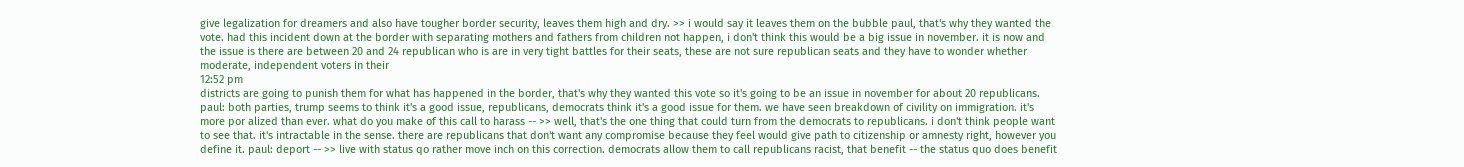give legalization for dreamers and also have tougher border security, leaves them high and dry. >> i would say it leaves them on the bubble paul, that's why they wanted the vote. had this incident down at the border with separating mothers and fathers from children not happen, i don't think this would be a big issue in november. it is now and the issue is there are between 20 and 24 republican who is are in very tight battles for their seats, these are not sure republican seats and they have to wonder whether moderate, independent voters in their
12:52 pm
districts are going to punish them for what has happened in the border, that's why they wanted this vote so it's going to be an issue in november for about 20 republicans. paul: both parties, trump seems to think it's a good issue, republicans, democrats think it's a good issue for them. we have seen breakdown of civility on immigration. it's more por alized than ever. what do you make of this call to harass -- >> well, that's the one thing that could turn from the democrats to republicans. i don't think people want to see that. it's intractable in the sense. there are republicans that don't want any compromise because they feel would give path to citizenship or amnesty right, however you define it. paul: deport -- >> live with status qo rather move inch on this correction. democrats allow them to call republicans racist, that benefit -- the status quo does benefit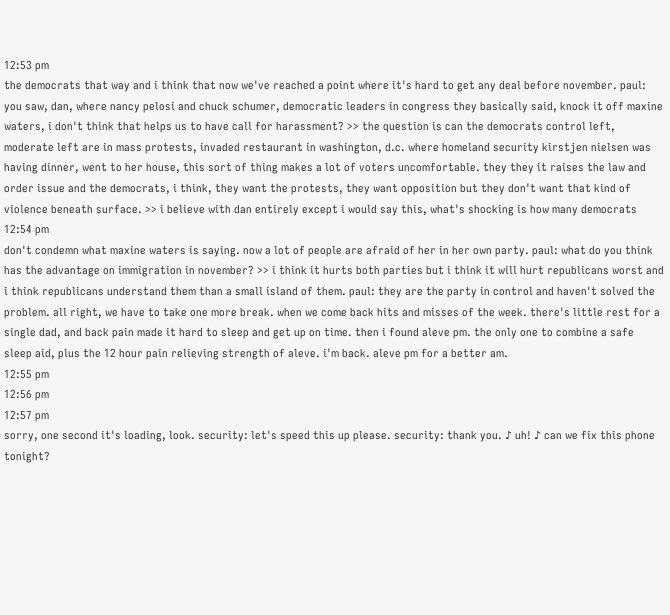12:53 pm
the democrats that way and i think that now we've reached a point where it's hard to get any deal before november. paul: you saw, dan, where nancy pelosi and chuck schumer, democratic leaders in congress they basically said, knock it off maxine waters, i don't think that helps us to have call for harassment? >> the question is can the democrats control left, moderate left are in mass protests, invaded restaurant in washington, d.c. where homeland security kirstjen nielsen was having dinner, went to her house, this sort of thing makes a lot of voters uncomfortable. they they it raises the law and order issue and the democrats, i think, they want the protests, they want opposition but they don't want that kind of violence beneath surface. >> i believe with dan entirely except i would say this, what's shocking is how many democrats
12:54 pm
don't condemn what maxine waters is saying. now a lot of people are afraid of her in her own party. paul: what do you think has the advantage on immigration in november? >> i think it hurts both parties but i think it will hurt republicans worst and i think republicans understand them than a small island of them. paul: they are the party in control and haven't solved the problem. all right, we have to take one more break. when we come back hits and misses of the week. there's little rest for a single dad, and back pain made it hard to sleep and get up on time. then i found aleve pm. the only one to combine a safe sleep aid, plus the 12 hour pain relieving strength of aleve. i'm back. aleve pm for a better am.
12:55 pm
12:56 pm
12:57 pm
sorry, one second it's loading, look. security: let's speed this up please. security: thank you. ♪ uh! ♪ can we fix this phone tonight?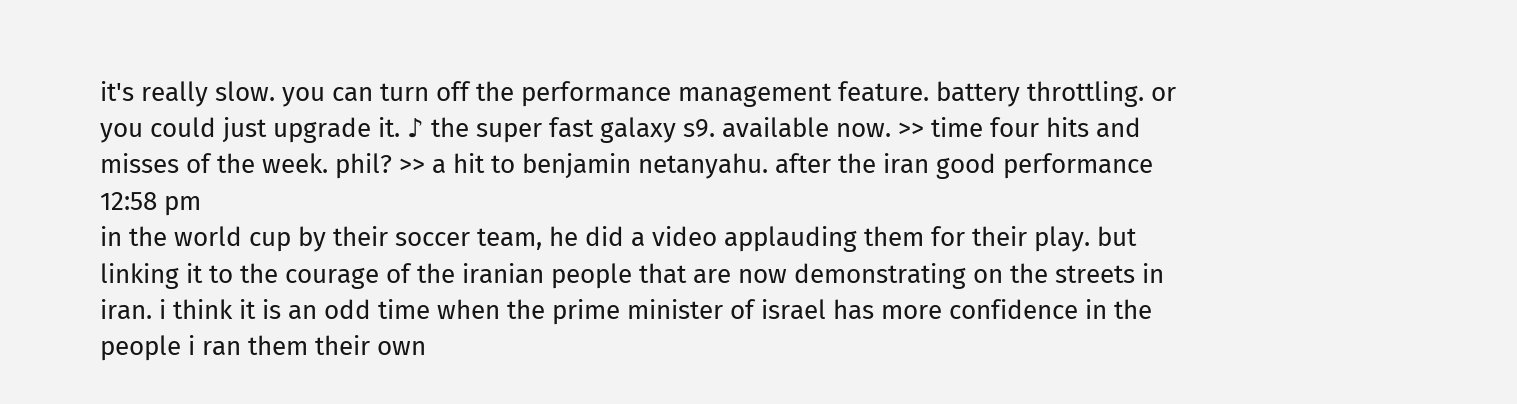it's really slow. you can turn off the performance management feature. battery throttling. or you could just upgrade it. ♪ the super fast galaxy s9. available now. >> time four hits and misses of the week. phil? >> a hit to benjamin netanyahu. after the iran good performance
12:58 pm
in the world cup by their soccer team, he did a video applauding them for their play. but linking it to the courage of the iranian people that are now demonstrating on the streets in iran. i think it is an odd time when the prime minister of israel has more confidence in the people i ran them their own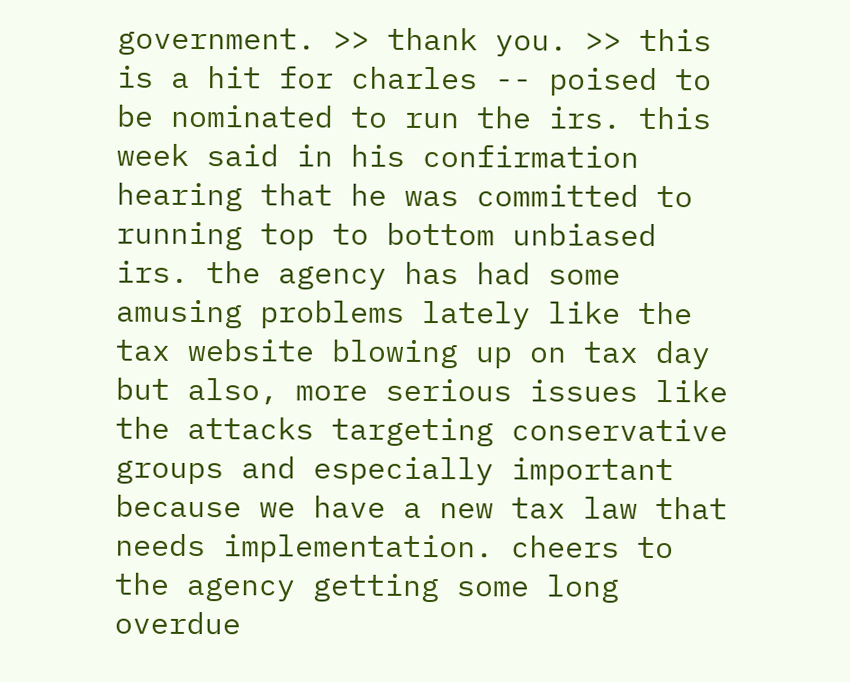government. >> thank you. >> this is a hit for charles -- poised to be nominated to run the irs. this week said in his confirmation hearing that he was committed to running top to bottom unbiased irs. the agency has had some amusing problems lately like the tax website blowing up on tax day but also, more serious issues like the attacks targeting conservative groups and especially important because we have a new tax law that needs implementation. cheers to the agency getting some long overdue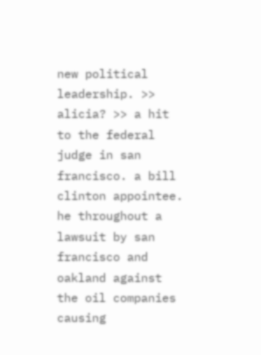new political leadership. >> alicia? >> a hit to the federal judge in san francisco. a bill clinton appointee. he throughout a lawsuit by san francisco and oakland against the oil companies causing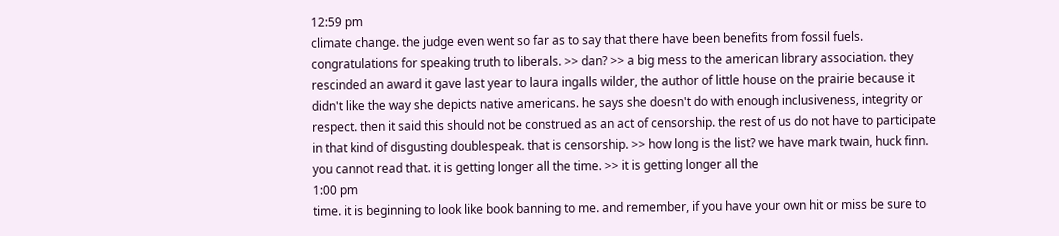12:59 pm
climate change. the judge even went so far as to say that there have been benefits from fossil fuels. congratulations for speaking truth to liberals. >> dan? >> a big mess to the american library association. they rescinded an award it gave last year to laura ingalls wilder, the author of little house on the prairie because it didn't like the way she depicts native americans. he says she doesn't do with enough inclusiveness, integrity or respect. then it said this should not be construed as an act of censorship. the rest of us do not have to participate in that kind of disgusting doublespeak. that is censorship. >> how long is the list? we have mark twain, huck finn. you cannot read that. it is getting longer all the time. >> it is getting longer all the
1:00 pm
time. it is beginning to look like book banning to me. and remember, if you have your own hit or miss be sure to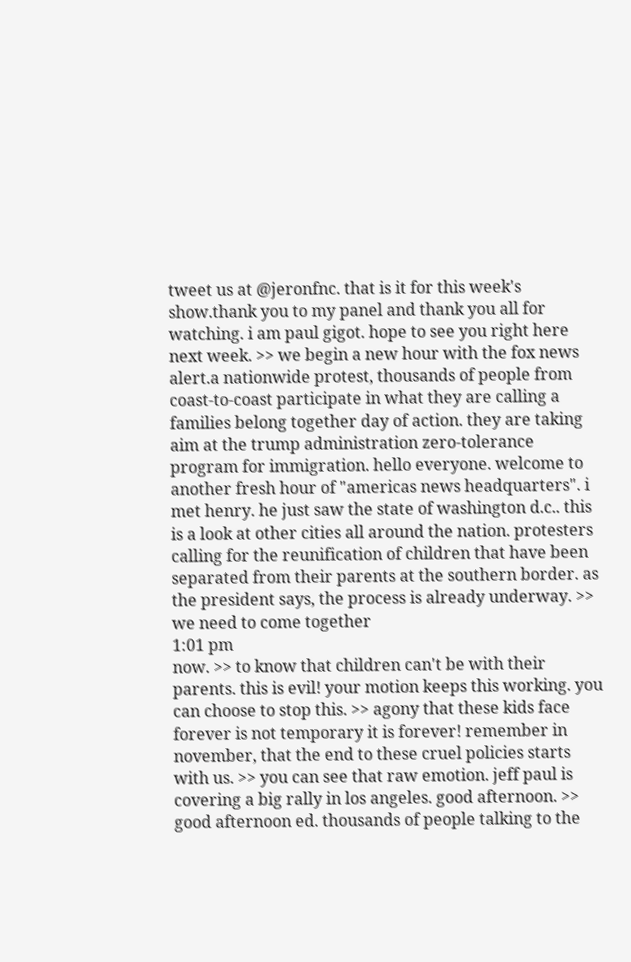tweet us at @jeronfnc. that is it for this week's show.thank you to my panel and thank you all for watching. i am paul gigot. hope to see you right here next week. >> we begin a new hour with the fox news alert.a nationwide protest, thousands of people from coast-to-coast participate in what they are calling a families belong together day of action. they are taking aim at the trump administration zero-tolerance program for immigration. hello everyone. welcome to another fresh hour of "americas news headquarters". i met henry. he just saw the state of washington d.c.. this is a look at other cities all around the nation. protesters calling for the reunification of children that have been separated from their parents at the southern border. as the president says, the process is already underway. >> we need to come together
1:01 pm
now. >> to know that children can't be with their parents. this is evil! your motion keeps this working. you can choose to stop this. >> agony that these kids face forever is not temporary it is forever! remember in november, that the end to these cruel policies starts with us. >> you can see that raw emotion. jeff paul is covering a big rally in los angeles. good afternoon. >> good afternoon ed. thousands of people talking to the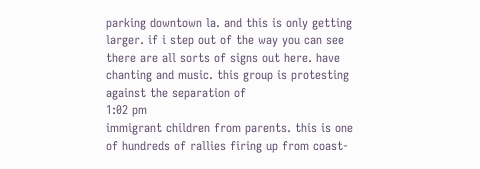parking downtown la. and this is only getting larger. if i step out of the way you can see there are all sorts of signs out here. have chanting and music. this group is protesting against the separation of
1:02 pm
immigrant children from parents. this is one of hundreds of rallies firing up from coast-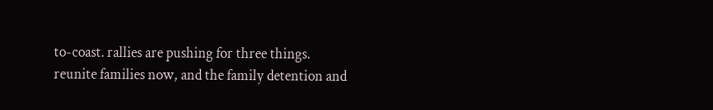to-coast. rallies are pushing for three things. reunite families now, and the family detention and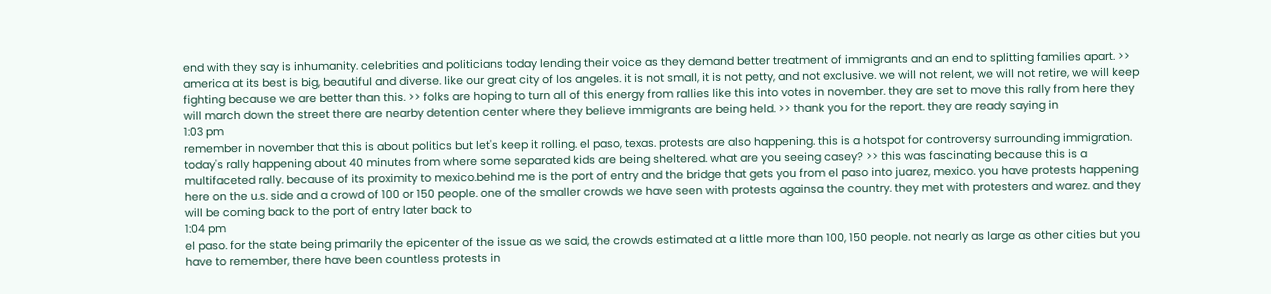end with they say is inhumanity. celebrities and politicians today lending their voice as they demand better treatment of immigrants and an end to splitting families apart. >> america at its best is big, beautiful and diverse. like our great city of los angeles. it is not small, it is not petty, and not exclusive. we will not relent, we will not retire, we will keep fighting because we are better than this. >> folks are hoping to turn all of this energy from rallies like this into votes in november. they are set to move this rally from here they will march down the street there are nearby detention center where they believe immigrants are being held. >> thank you for the report. they are ready saying in
1:03 pm
remember in november that this is about politics but let's keep it rolling. el paso, texas. protests are also happening. this is a hotspot for controversy surrounding immigration. today's rally happening about 40 minutes from where some separated kids are being sheltered. what are you seeing casey? >> this was fascinating because this is a multifaceted rally. because of its proximity to mexico.behind me is the port of entry and the bridge that gets you from el paso into juarez, mexico. you have protests happening here on the u.s. side and a crowd of 100 or 150 people. one of the smaller crowds we have seen with protests againsa the country. they met with protesters and warez. and they will be coming back to the port of entry later back to
1:04 pm
el paso. for the state being primarily the epicenter of the issue as we said, the crowds estimated at a little more than 100, 150 people. not nearly as large as other cities but you have to remember, there have been countless protests in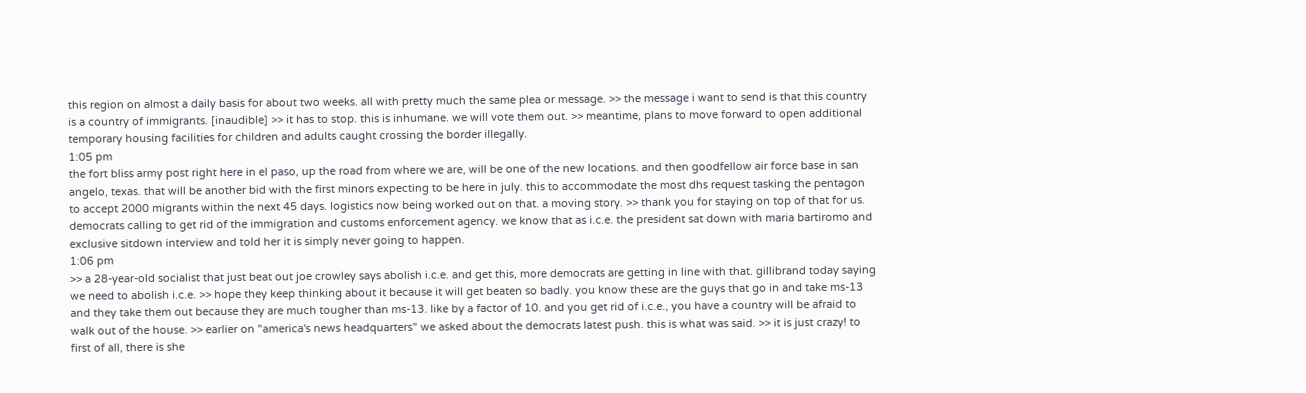this region on almost a daily basis for about two weeks. all with pretty much the same plea or message. >> the message i want to send is that this country is a country of immigrants. [inaudible] >> it has to stop. this is inhumane. we will vote them out. >> meantime, plans to move forward to open additional temporary housing facilities for children and adults caught crossing the border illegally.
1:05 pm
the fort bliss army post right here in el paso, up the road from where we are, will be one of the new locations. and then goodfellow air force base in san angelo, texas. that will be another bid with the first minors expecting to be here in july. this to accommodate the most dhs request tasking the pentagon to accept 2000 migrants within the next 45 days. logistics now being worked out on that. a moving story. >> thank you for staying on top of that for us. democrats calling to get rid of the immigration and customs enforcement agency. we know that as i.c.e. the president sat down with maria bartiromo and exclusive sitdown interview and told her it is simply never going to happen.
1:06 pm
>> a 28-year-old socialist that just beat out joe crowley says abolish i.c.e. and get this, more democrats are getting in line with that. gillibrand today saying we need to abolish i.c.e. >> hope they keep thinking about it because it will get beaten so badly. you know these are the guys that go in and take ms-13 and they take them out because they are much tougher than ms-13. like by a factor of 10. and you get rid of i.c.e., you have a country will be afraid to walk out of the house. >> earlier on "america's news headquarters" we asked about the democrats latest push. this is what was said. >> it is just crazy! to first of all, there is she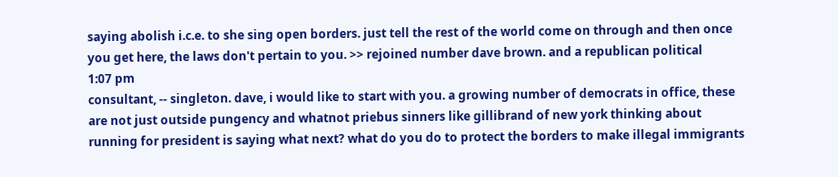saying abolish i.c.e. to she sing open borders. just tell the rest of the world come on through and then once you get here, the laws don't pertain to you. >> rejoined number dave brown. and a republican political
1:07 pm
consultant, -- singleton. dave, i would like to start with you. a growing number of democrats in office, these are not just outside pungency and whatnot priebus sinners like gillibrand of new york thinking about running for president is saying what next? what do you do to protect the borders to make illegal immigrants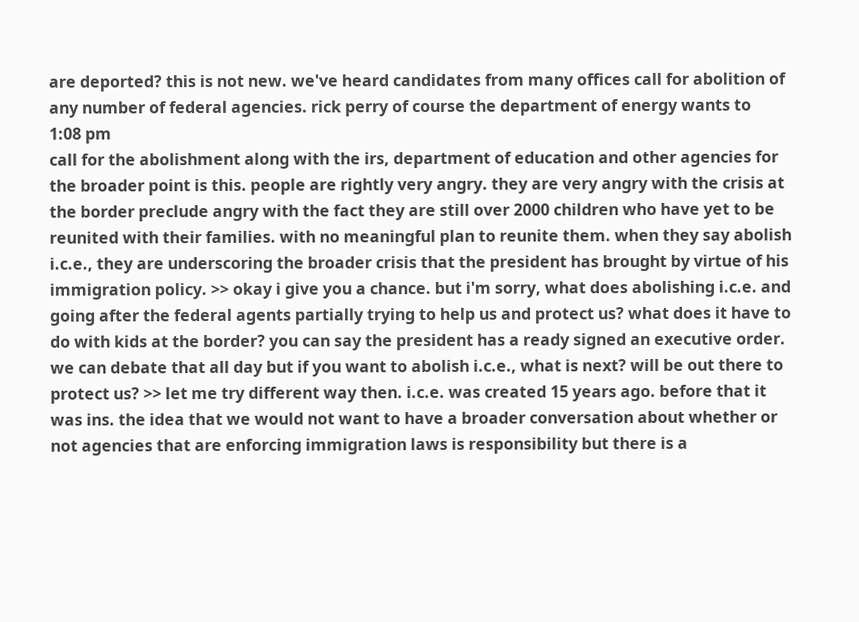are deported? this is not new. we've heard candidates from many offices call for abolition of any number of federal agencies. rick perry of course the department of energy wants to
1:08 pm
call for the abolishment along with the irs, department of education and other agencies for the broader point is this. people are rightly very angry. they are very angry with the crisis at the border preclude angry with the fact they are still over 2000 children who have yet to be reunited with their families. with no meaningful plan to reunite them. when they say abolish i.c.e., they are underscoring the broader crisis that the president has brought by virtue of his immigration policy. >> okay i give you a chance. but i'm sorry, what does abolishing i.c.e. and going after the federal agents partially trying to help us and protect us? what does it have to do with kids at the border? you can say the president has a ready signed an executive order. we can debate that all day but if you want to abolish i.c.e., what is next? will be out there to protect us? >> let me try different way then. i.c.e. was created 15 years ago. before that it was ins. the idea that we would not want to have a broader conversation about whether or not agencies that are enforcing immigration laws is responsibility but there is a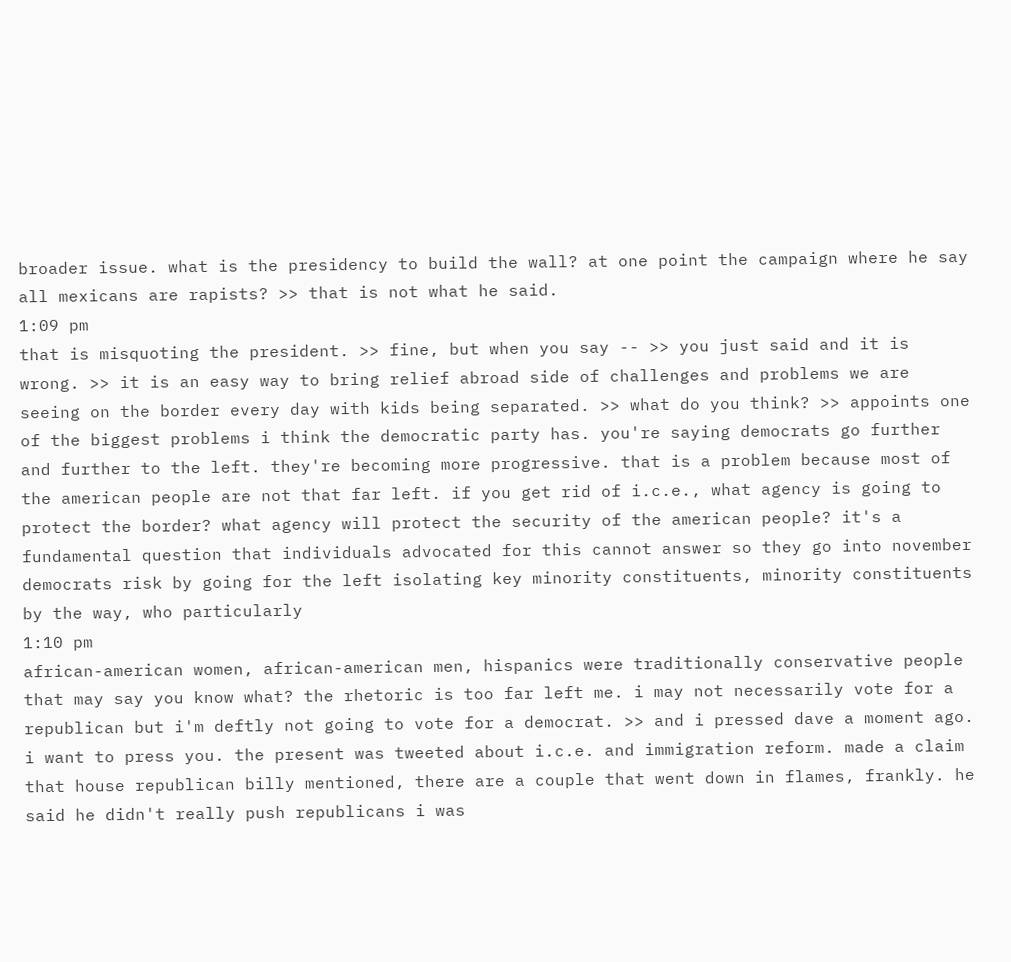broader issue. what is the presidency to build the wall? at one point the campaign where he say all mexicans are rapists? >> that is not what he said.
1:09 pm
that is misquoting the president. >> fine, but when you say -- >> you just said and it is wrong. >> it is an easy way to bring relief abroad side of challenges and problems we are seeing on the border every day with kids being separated. >> what do you think? >> appoints one of the biggest problems i think the democratic party has. you're saying democrats go further and further to the left. they're becoming more progressive. that is a problem because most of the american people are not that far left. if you get rid of i.c.e., what agency is going to protect the border? what agency will protect the security of the american people? it's a fundamental question that individuals advocated for this cannot answer so they go into november democrats risk by going for the left isolating key minority constituents, minority constituents by the way, who particularly
1:10 pm
african-american women, african-american men, hispanics were traditionally conservative people that may say you know what? the rhetoric is too far left me. i may not necessarily vote for a republican but i'm deftly not going to vote for a democrat. >> and i pressed dave a moment ago. i want to press you. the present was tweeted about i.c.e. and immigration reform. made a claim that house republican billy mentioned, there are a couple that went down in flames, frankly. he said he didn't really push republicans i was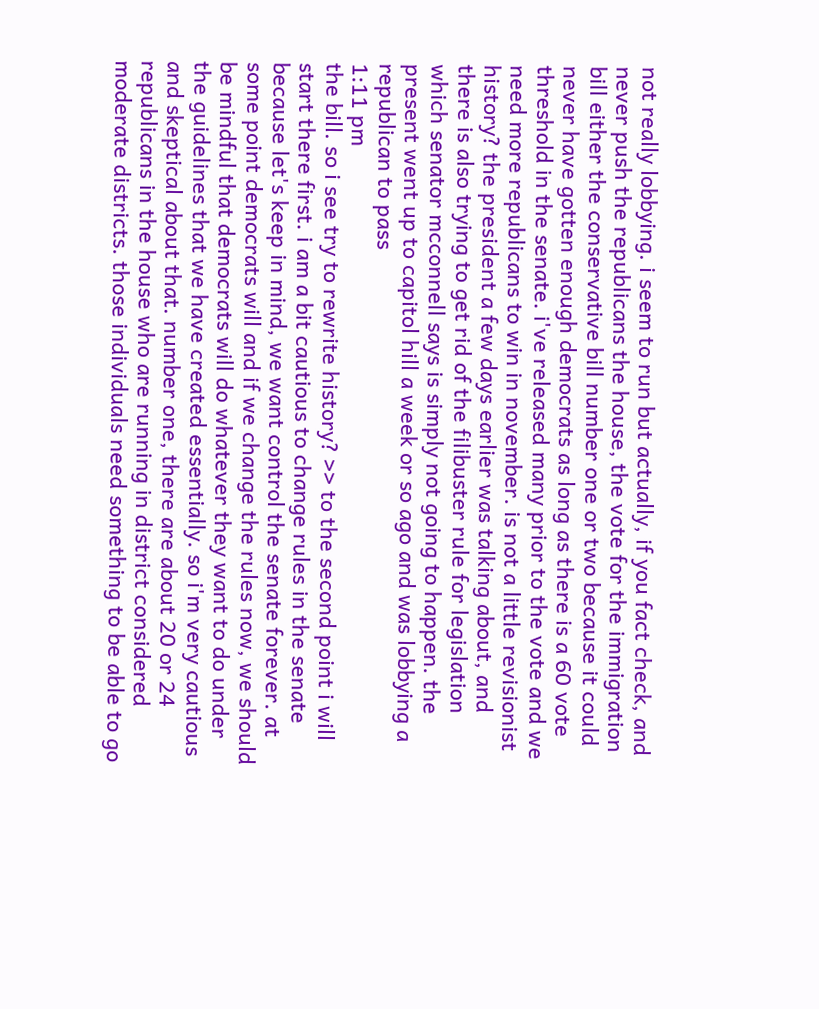not really lobbying. i seem to run but actually, if you fact check, and never push the republicans the house, the vote for the immigration bill either the conservative bill number one or two because it could never have gotten enough democrats as long as there is a 60 vote threshold in the senate. i've released many prior to the vote and we need more republicans to win in november. is not a little revisionist history? the president a few days earlier was talking about, and there is also trying to get rid of the filibuster rule for legislation which senator mcconnell says is simply not going to happen. the present went up to capitol hill a week or so ago and was lobbying a republican to pass
1:11 pm
the bill. so i see try to rewrite history? >> to the second point i will start there first. i am a bit cautious to change rules in the senate because let's keep in mind, we want control the senate forever. at some point democrats will and if we change the rules now, we should be mindful that democrats will do whatever they want to do under the guidelines that we have created essentially. so i'm very cautious and skeptical about that. number one, there are about 20 or 24 republicans in the house who are running in district considered moderate districts. those individuals need something to be able to go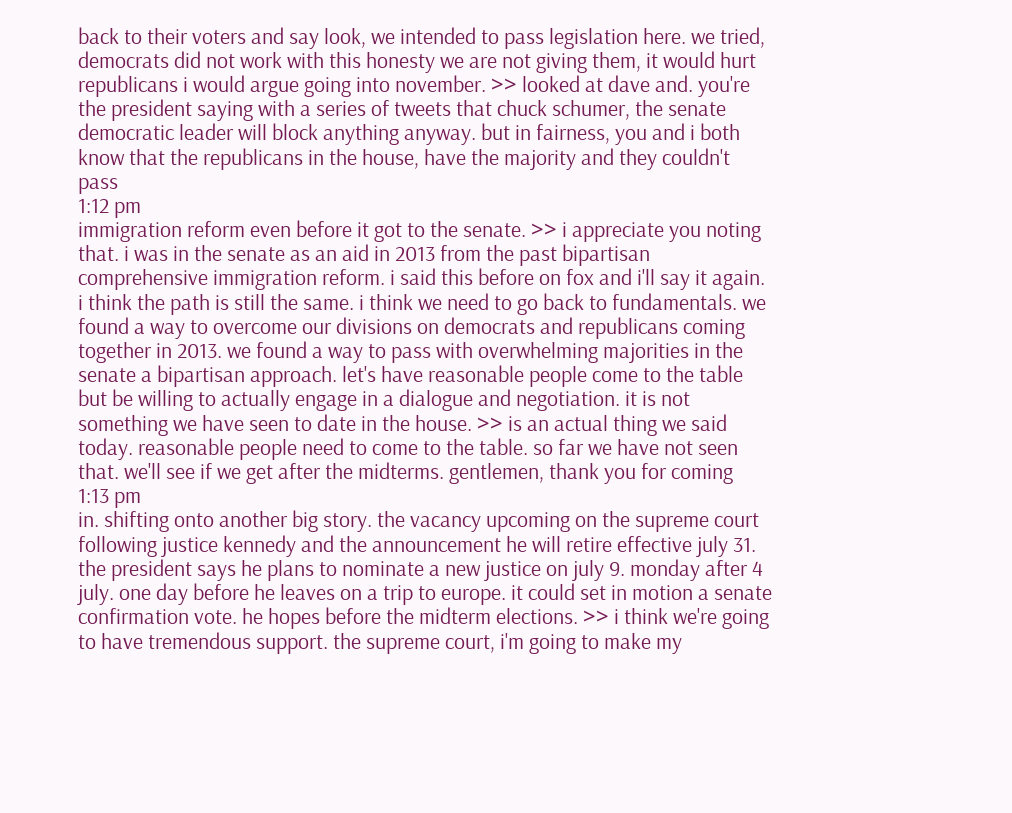back to their voters and say look, we intended to pass legislation here. we tried, democrats did not work with this honesty we are not giving them, it would hurt republicans i would argue going into november. >> looked at dave and. you're the president saying with a series of tweets that chuck schumer, the senate democratic leader will block anything anyway. but in fairness, you and i both know that the republicans in the house, have the majority and they couldn't pass
1:12 pm
immigration reform even before it got to the senate. >> i appreciate you noting that. i was in the senate as an aid in 2013 from the past bipartisan comprehensive immigration reform. i said this before on fox and i'll say it again. i think the path is still the same. i think we need to go back to fundamentals. we found a way to overcome our divisions on democrats and republicans coming together in 2013. we found a way to pass with overwhelming majorities in the senate a bipartisan approach. let's have reasonable people come to the table but be willing to actually engage in a dialogue and negotiation. it is not something we have seen to date in the house. >> is an actual thing we said today. reasonable people need to come to the table. so far we have not seen that. we'll see if we get after the midterms. gentlemen, thank you for coming
1:13 pm
in. shifting onto another big story. the vacancy upcoming on the supreme court following justice kennedy and the announcement he will retire effective july 31. the president says he plans to nominate a new justice on july 9. monday after 4 july. one day before he leaves on a trip to europe. it could set in motion a senate confirmation vote. he hopes before the midterm elections. >> i think we're going to have tremendous support. the supreme court, i'm going to make my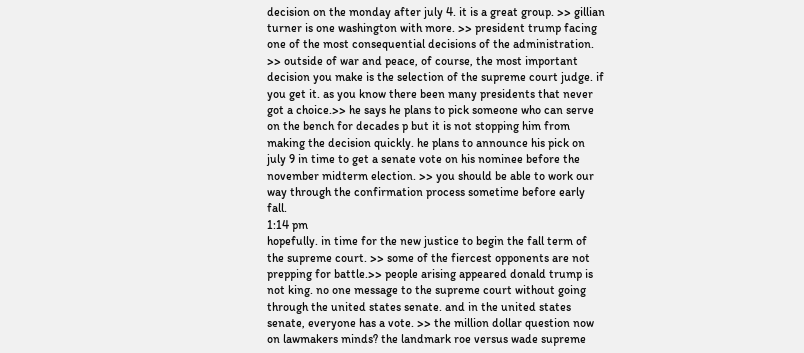decision on the monday after july 4. it is a great group. >> gillian turner is one washington with more. >> president trump facing one of the most consequential decisions of the administration. >> outside of war and peace, of course, the most important decision you make is the selection of the supreme court judge. if you get it. as you know there been many presidents that never got a choice.>> he says he plans to pick someone who can serve on the bench for decades p but it is not stopping him from making the decision quickly. he plans to announce his pick on july 9 in time to get a senate vote on his nominee before the november midterm election. >> you should be able to work our way through the confirmation process sometime before early fall.
1:14 pm
hopefully. in time for the new justice to begin the fall term of the supreme court. >> some of the fiercest opponents are not prepping for battle.>> people arising appeared donald trump is not king. no one message to the supreme court without going through the united states senate. and in the united states senate, everyone has a vote. >> the million dollar question now on lawmakers minds? the landmark roe versus wade supreme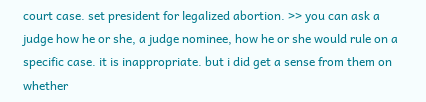court case. set president for legalized abortion. >> you can ask a judge how he or she, a judge nominee, how he or she would rule on a specific case. it is inappropriate. but i did get a sense from them on whether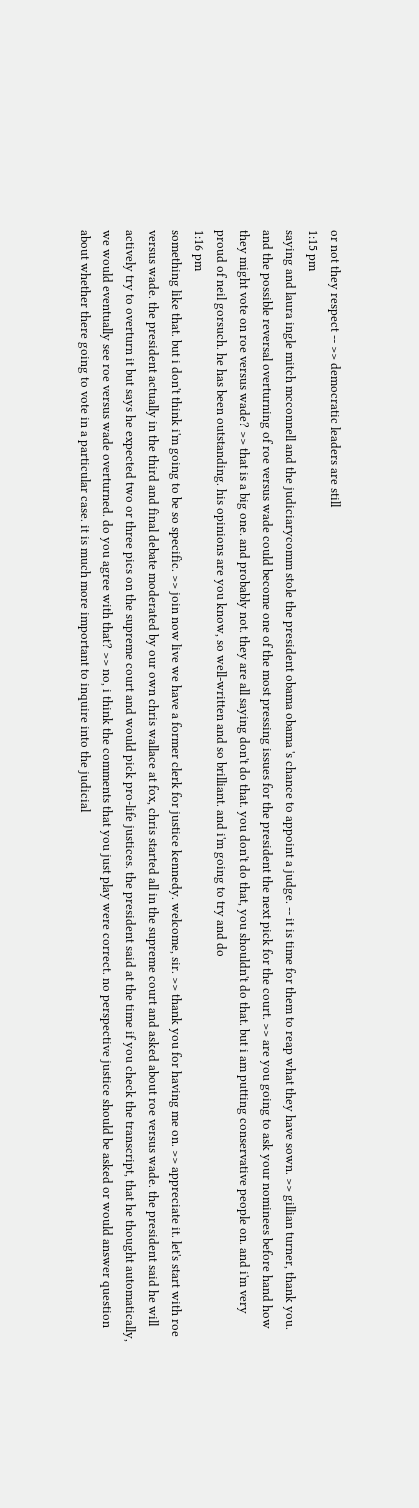or not they respect -- >> democratic leaders are still
1:15 pm
saying and laura ingle mitch mcconnell and the judiciarycomm stole the president obama obama 's chance to appoint a judge. -- it is time for them to reap what they have sown. >> gillian turner, thank you. and the possible reversal overturning of roe versus wade could become one of the most pressing issues for the president the next pick for the court. >> are you going to ask your nominees before hand how they might vote on roe versus wade? >> that is a big one. and probably not. they are all saying don't do that. you don't do that, you shouldn't do that. but i am putting conservative people on. and i'm very proud of neil gorsuch. he has been outstanding. his opinions are you know, so well-written and so brilliant. and i'm going to try and do
1:16 pm
something like that. but i don't think i'm going to be so specific. >> join now live we have a former clerk for justice kennedy. welcome, sir. >> thank you for having me on. >> appreciate it. let's start with roe versus wade. the president actually in the third and final debate moderated by our own chris wallace at fox, chris started all in the supreme court and asked about roe versus wade. the president said he will actively try to overturn it but says he expected two or three pics on the supreme court and would pick pro-life justices. the president said at the time if you check the transcript, that he thought automatically, we would eventually see roe versus wade overturned. do you agree with that? >> no, i think the comments that you just play were correct. no perspective justice should be asked or would answer question about whether there going to vote in a particular case. it is much more important to inquire into the judicial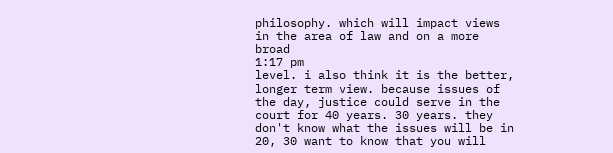philosophy. which will impact views in the area of law and on a more broad
1:17 pm
level. i also think it is the better, longer term view. because issues of the day, justice could serve in the court for 40 years. 30 years. they don't know what the issues will be in 20, 30 want to know that you will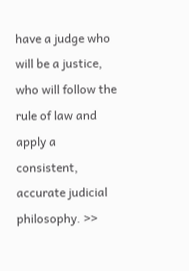have a judge who will be a justice, who will follow the rule of law and apply a consistent, accurate judicial philosophy. >>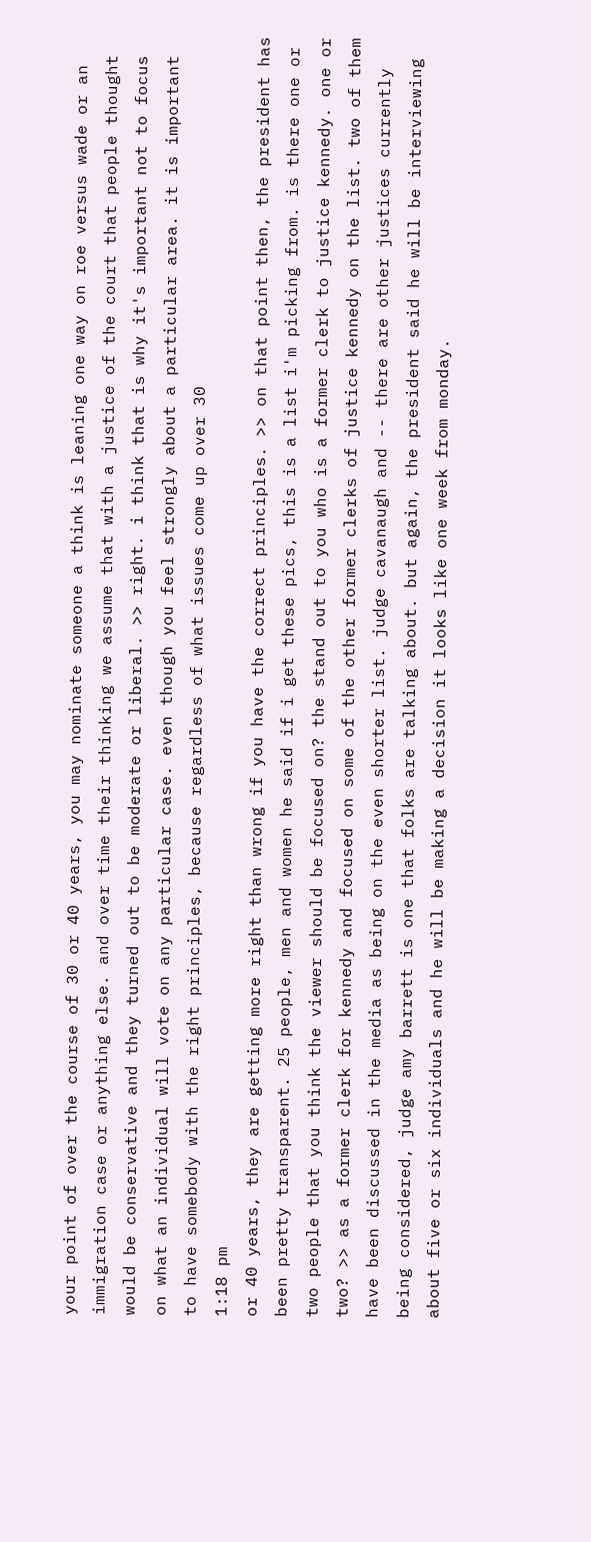your point of over the course of 30 or 40 years, you may nominate someone a think is leaning one way on roe versus wade or an immigration case or anything else. and over time their thinking we assume that with a justice of the court that people thought would be conservative and they turned out to be moderate or liberal. >> right. i think that is why it's important not to focus on what an individual will vote on any particular case. even though you feel strongly about a particular area. it is important to have somebody with the right principles, because regardless of what issues come up over 30
1:18 pm
or 40 years, they are getting more right than wrong if you have the correct principles. >> on that point then, the president has been pretty transparent. 25 people, men and women he said if i get these pics, this is a list i'm picking from. is there one or two people that you think the viewer should be focused on? the stand out to you who is a former clerk to justice kennedy. one or two? >> as a former clerk for kennedy and focused on some of the other former clerks of justice kennedy on the list. two of them have been discussed in the media as being on the even shorter list. judge cavanaugh and -- there are other justices currently being considered, judge amy barrett is one that folks are talking about. but again, the president said he will be interviewing about five or six individuals and he will be making a decision it looks like one week from monday.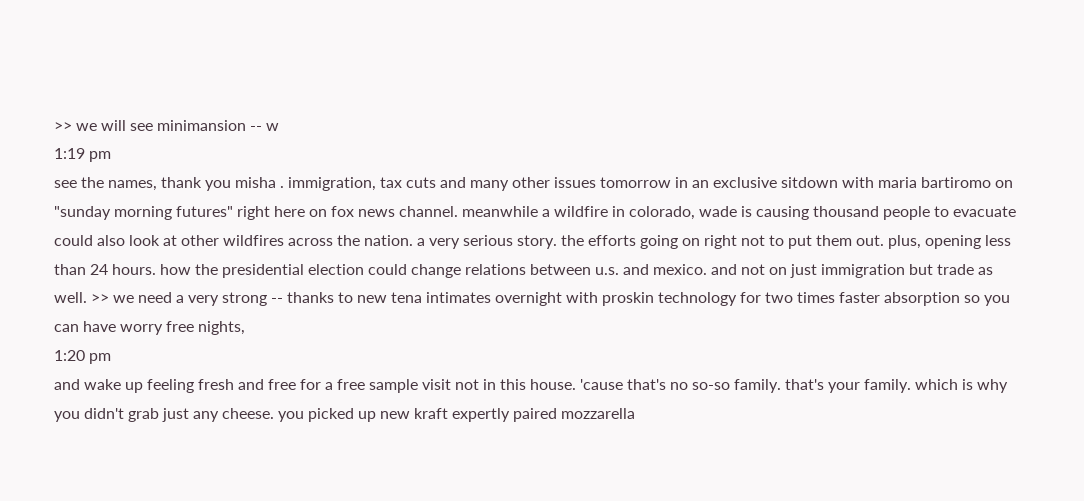>> we will see minimansion -- w
1:19 pm
see the names, thank you misha . immigration, tax cuts and many other issues tomorrow in an exclusive sitdown with maria bartiromo on "sunday morning futures" right here on fox news channel. meanwhile a wildfire in colorado, wade is causing thousand people to evacuate could also look at other wildfires across the nation. a very serious story. the efforts going on right not to put them out. plus, opening less than 24 hours. how the presidential election could change relations between u.s. and mexico. and not on just immigration but trade as well. >> we need a very strong -- thanks to new tena intimates overnight with proskin technology for two times faster absorption so you can have worry free nights,
1:20 pm
and wake up feeling fresh and free for a free sample visit not in this house. 'cause that's no so-so family. that's your family. which is why you didn't grab just any cheese. you picked up new kraft expertly paired mozzarella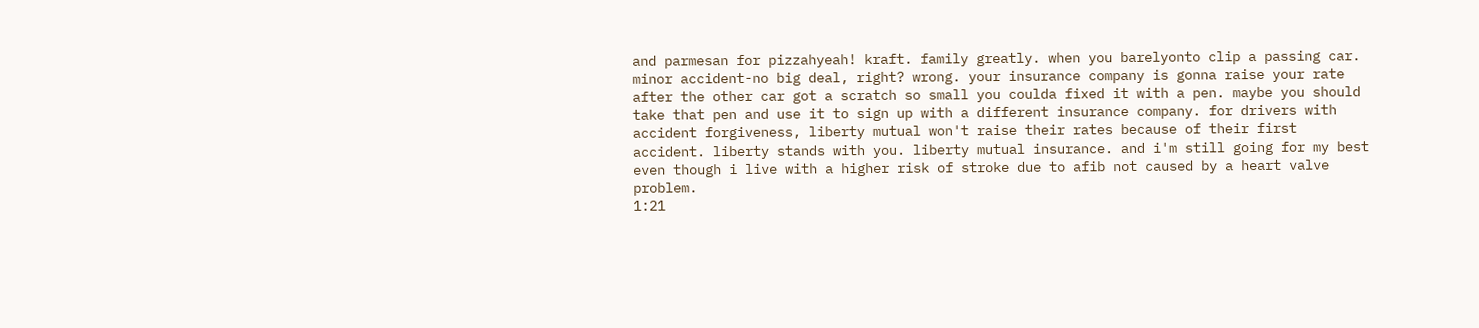and parmesan for pizzahyeah! kraft. family greatly. when you barelyonto clip a passing car. minor accident-no big deal, right? wrong. your insurance company is gonna raise your rate after the other car got a scratch so small you coulda fixed it with a pen. maybe you should take that pen and use it to sign up with a different insurance company. for drivers with accident forgiveness, liberty mutual won't raise their rates because of their first accident. liberty stands with you. liberty mutual insurance. and i'm still going for my best even though i live with a higher risk of stroke due to afib not caused by a heart valve problem.
1:21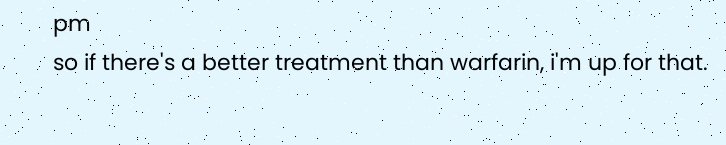pm
so if there's a better treatment than warfarin, i'm up for that.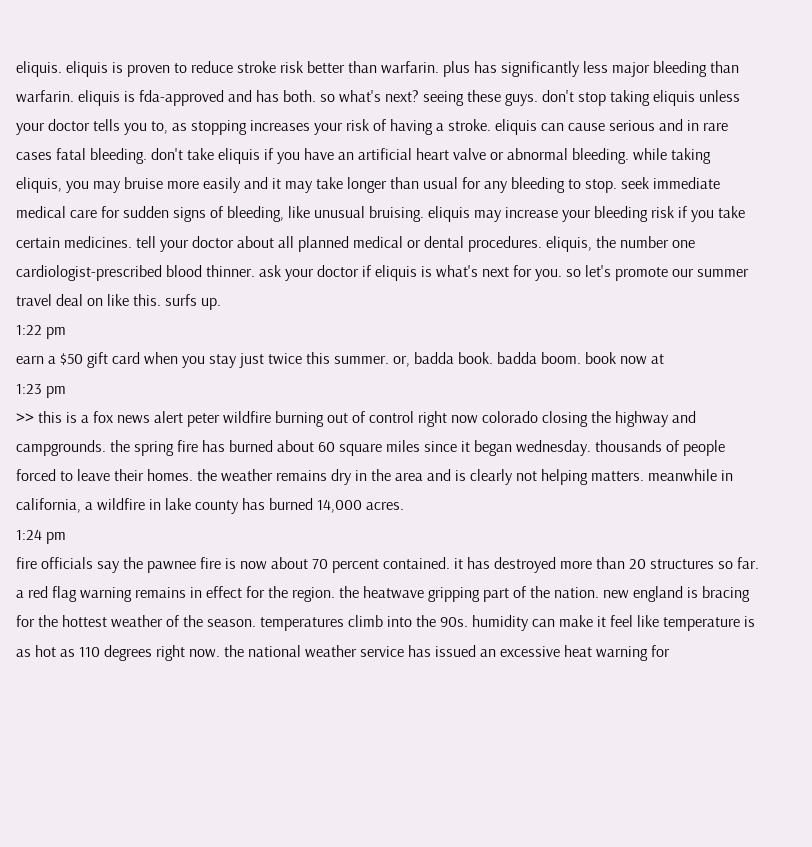eliquis. eliquis is proven to reduce stroke risk better than warfarin. plus has significantly less major bleeding than warfarin. eliquis is fda-approved and has both. so what's next? seeing these guys. don't stop taking eliquis unless your doctor tells you to, as stopping increases your risk of having a stroke. eliquis can cause serious and in rare cases fatal bleeding. don't take eliquis if you have an artificial heart valve or abnormal bleeding. while taking eliquis, you may bruise more easily and it may take longer than usual for any bleeding to stop. seek immediate medical care for sudden signs of bleeding, like unusual bruising. eliquis may increase your bleeding risk if you take certain medicines. tell your doctor about all planned medical or dental procedures. eliquis, the number one cardiologist-prescribed blood thinner. ask your doctor if eliquis is what's next for you. so let's promote our summer travel deal on like this. surfs up.
1:22 pm
earn a $50 gift card when you stay just twice this summer. or, badda book. badda boom. book now at
1:23 pm
>> this is a fox news alert peter wildfire burning out of control right now colorado closing the highway and campgrounds. the spring fire has burned about 60 square miles since it began wednesday. thousands of people forced to leave their homes. the weather remains dry in the area and is clearly not helping matters. meanwhile in california, a wildfire in lake county has burned 14,000 acres.
1:24 pm
fire officials say the pawnee fire is now about 70 percent contained. it has destroyed more than 20 structures so far. a red flag warning remains in effect for the region. the heatwave gripping part of the nation. new england is bracing for the hottest weather of the season. temperatures climb into the 90s. humidity can make it feel like temperature is as hot as 110 degrees right now. the national weather service has issued an excessive heat warning for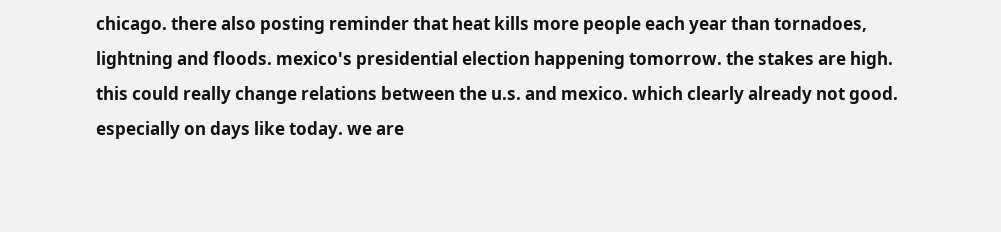chicago. there also posting reminder that heat kills more people each year than tornadoes, lightning and floods. mexico's presidential election happening tomorrow. the stakes are high. this could really change relations between the u.s. and mexico. which clearly already not good. especially on days like today. we are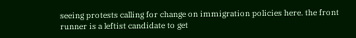seeing protests calling for change on immigration policies here. the front runner is a leftist candidate to get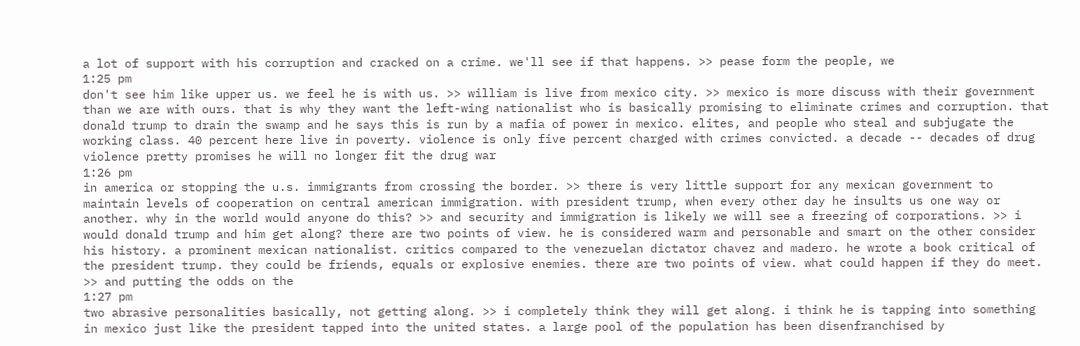a lot of support with his corruption and cracked on a crime. we'll see if that happens. >> pease form the people, we
1:25 pm
don't see him like upper us. we feel he is with us. >> william is live from mexico city. >> mexico is more discuss with their government than we are with ours. that is why they want the left-wing nationalist who is basically promising to eliminate crimes and corruption. that donald trump to drain the swamp and he says this is run by a mafia of power in mexico. elites, and people who steal and subjugate the working class. 40 percent here live in poverty. violence is only five percent charged with crimes convicted. a decade -- decades of drug violence pretty promises he will no longer fit the drug war
1:26 pm
in america or stopping the u.s. immigrants from crossing the border. >> there is very little support for any mexican government to maintain levels of cooperation on central american immigration. with president trump, when every other day he insults us one way or another. why in the world would anyone do this? >> and security and immigration is likely we will see a freezing of corporations. >> i would donald trump and him get along? there are two points of view. he is considered warm and personable and smart on the other consider his history. a prominent mexican nationalist. critics compared to the venezuelan dictator chavez and madero. he wrote a book critical of the president trump. they could be friends, equals or explosive enemies. there are two points of view. what could happen if they do meet. >> and putting the odds on the
1:27 pm
two abrasive personalities basically, not getting along. >> i completely think they will get along. i think he is tapping into something in mexico just like the president tapped into the united states. a large pool of the population has been disenfranchised by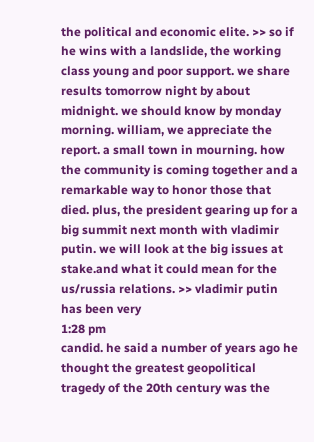the political and economic elite. >> so if he wins with a landslide, the working class young and poor support. we share results tomorrow night by about midnight. we should know by monday morning. william, we appreciate the report. a small town in mourning. how the community is coming together and a remarkable way to honor those that died. plus, the president gearing up for a big summit next month with vladimir putin. we will look at the big issues at stake.and what it could mean for the us/russia relations. >> vladimir putin has been very
1:28 pm
candid. he said a number of years ago he thought the greatest geopolitical tragedy of the 20th century was the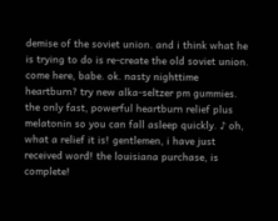demise of the soviet union. and i think what he is trying to do is re-create the old soviet union. come here, babe. ok. nasty nighttime heartburn? try new alka-seltzer pm gummies. the only fast, powerful heartburn relief plus melatonin so you can fall asleep quickly. ♪ oh, what a relief it is! gentlemen, i have just received word! the louisiana purchase, is complete!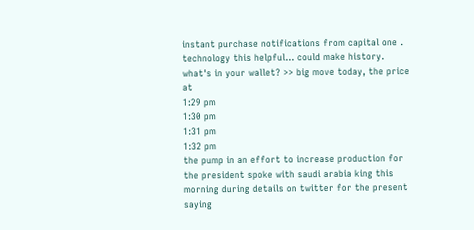instant purchase notifications from capital one . technology this helpful... could make history. what's in your wallet? >> big move today, the price at
1:29 pm
1:30 pm
1:31 pm
1:32 pm
the pump in an effort to increase production for the president spoke with saudi arabia king this morning during details on twitter for the present saying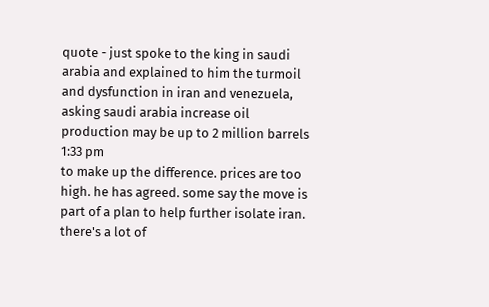quote - just spoke to the king in saudi arabia and explained to him the turmoil and dysfunction in iran and venezuela, asking saudi arabia increase oil production may be up to 2 million barrels
1:33 pm
to make up the difference. prices are too high. he has agreed. some say the move is part of a plan to help further isolate iran. there's a lot of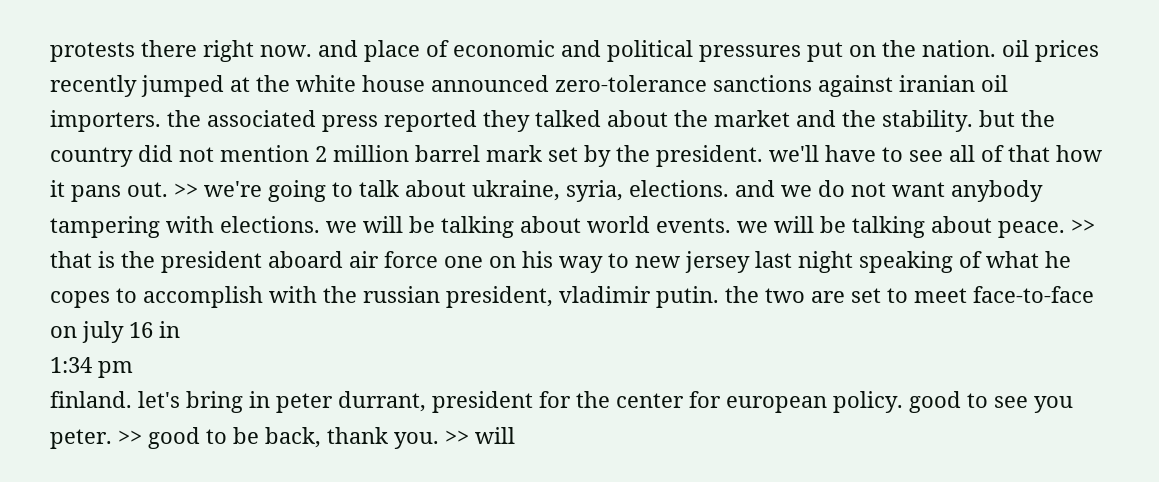protests there right now. and place of economic and political pressures put on the nation. oil prices recently jumped at the white house announced zero-tolerance sanctions against iranian oil importers. the associated press reported they talked about the market and the stability. but the country did not mention 2 million barrel mark set by the president. we'll have to see all of that how it pans out. >> we're going to talk about ukraine, syria, elections. and we do not want anybody tampering with elections. we will be talking about world events. we will be talking about peace. >> that is the president aboard air force one on his way to new jersey last night speaking of what he copes to accomplish with the russian president, vladimir putin. the two are set to meet face-to-face on july 16 in
1:34 pm
finland. let's bring in peter durrant, president for the center for european policy. good to see you peter. >> good to be back, thank you. >> will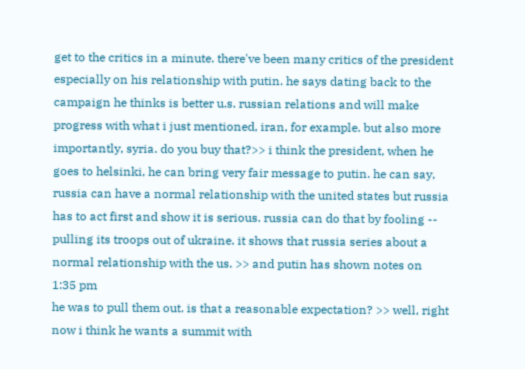get to the critics in a minute. there've been many critics of the president especially on his relationship with putin. he says dating back to the campaign he thinks is better u.s. russian relations and will make progress with what i just mentioned, iran, for example. but also more importantly, syria. do you buy that?>> i think the president, when he goes to helsinki, he can bring very fair message to putin. he can say, russia can have a normal relationship with the united states but russia has to act first and show it is serious. russia can do that by fooling -- pulling its troops out of ukraine. it shows that russia series about a normal relationship with the us. >> and putin has shown notes on
1:35 pm
he was to pull them out. is that a reasonable expectation? >> well, right now i think he wants a summit with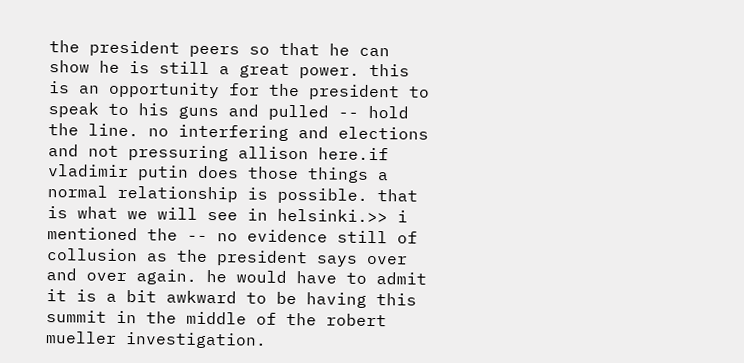the president peers so that he can show he is still a great power. this is an opportunity for the president to speak to his guns and pulled -- hold the line. no interfering and elections and not pressuring allison here.if vladimir putin does those things a normal relationship is possible. that is what we will see in helsinki.>> i mentioned the -- no evidence still of collusion as the president says over and over again. he would have to admit it is a bit awkward to be having this summit in the middle of the robert mueller investigation.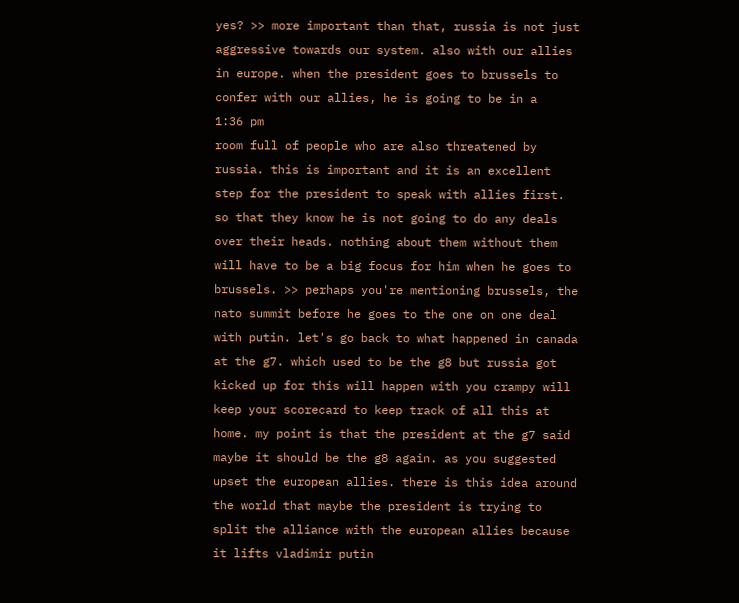yes? >> more important than that, russia is not just aggressive towards our system. also with our allies in europe. when the president goes to brussels to confer with our allies, he is going to be in a
1:36 pm
room full of people who are also threatened by russia. this is important and it is an excellent step for the president to speak with allies first. so that they know he is not going to do any deals over their heads. nothing about them without them will have to be a big focus for him when he goes to brussels. >> perhaps you're mentioning brussels, the nato summit before he goes to the one on one deal with putin. let's go back to what happened in canada at the g7. which used to be the g8 but russia got kicked up for this will happen with you crampy will keep your scorecard to keep track of all this at home. my point is that the president at the g7 said maybe it should be the g8 again. as you suggested upset the european allies. there is this idea around the world that maybe the president is trying to split the alliance with the european allies because it lifts vladimir putin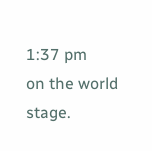1:37 pm
on the world stage.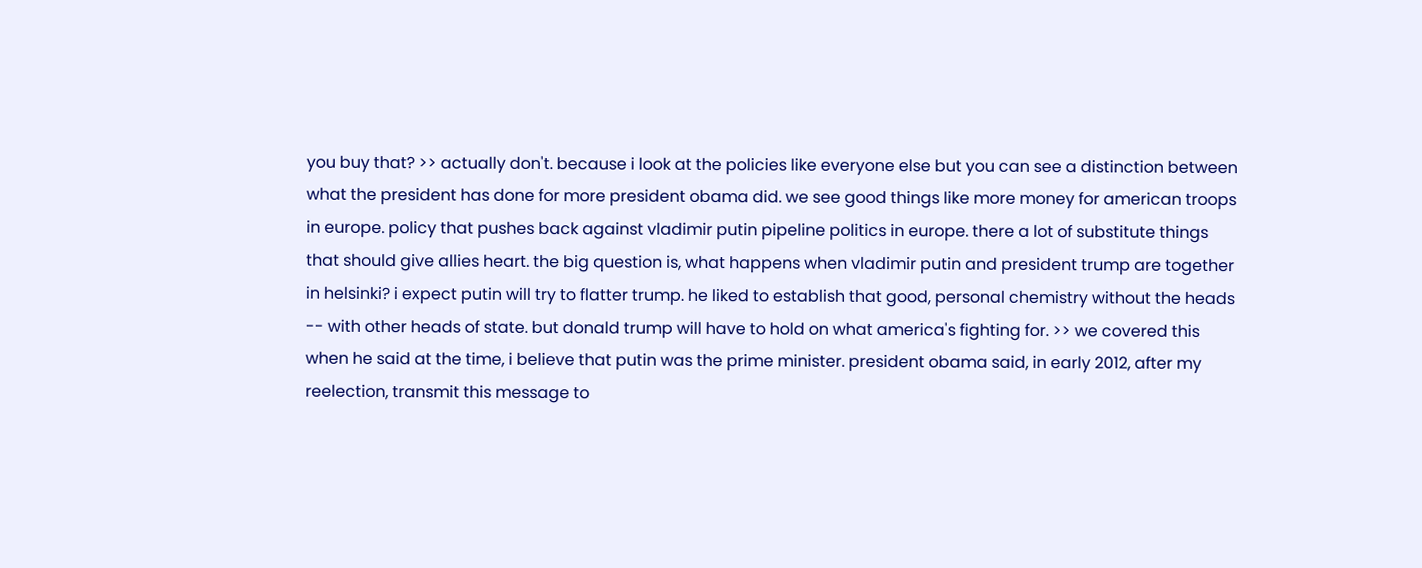you buy that? >> actually don't. because i look at the policies like everyone else but you can see a distinction between what the president has done for more president obama did. we see good things like more money for american troops in europe. policy that pushes back against vladimir putin pipeline politics in europe. there a lot of substitute things that should give allies heart. the big question is, what happens when vladimir putin and president trump are together in helsinki? i expect putin will try to flatter trump. he liked to establish that good, personal chemistry without the heads -- with other heads of state. but donald trump will have to hold on what america's fighting for. >> we covered this when he said at the time, i believe that putin was the prime minister. president obama said, in early 2012, after my reelection, transmit this message to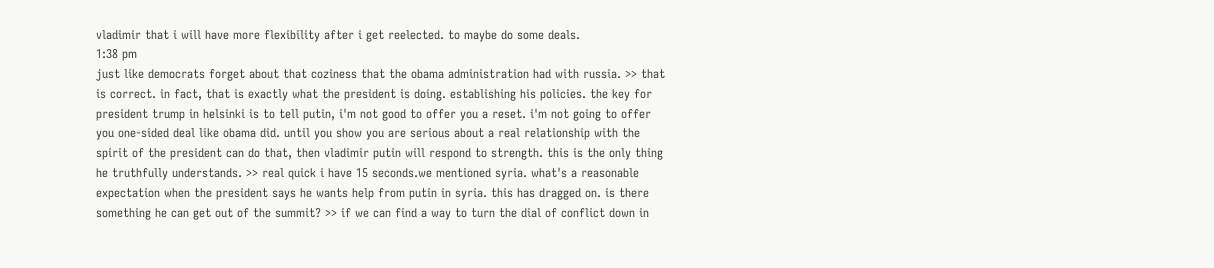vladimir that i will have more flexibility after i get reelected. to maybe do some deals.
1:38 pm
just like democrats forget about that coziness that the obama administration had with russia. >> that is correct. in fact, that is exactly what the president is doing. establishing his policies. the key for president trump in helsinki is to tell putin, i'm not good to offer you a reset. i'm not going to offer you one-sided deal like obama did. until you show you are serious about a real relationship with the spirit of the president can do that, then vladimir putin will respond to strength. this is the only thing he truthfully understands. >> real quick i have 15 seconds.we mentioned syria. what's a reasonable expectation when the president says he wants help from putin in syria. this has dragged on. is there something he can get out of the summit? >> if we can find a way to turn the dial of conflict down in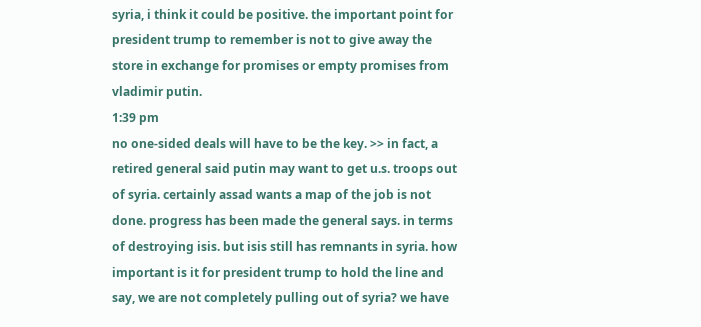syria, i think it could be positive. the important point for president trump to remember is not to give away the store in exchange for promises or empty promises from vladimir putin.
1:39 pm
no one-sided deals will have to be the key. >> in fact, a retired general said putin may want to get u.s. troops out of syria. certainly assad wants a map of the job is not done. progress has been made the general says. in terms of destroying isis. but isis still has remnants in syria. how important is it for president trump to hold the line and say, we are not completely pulling out of syria? we have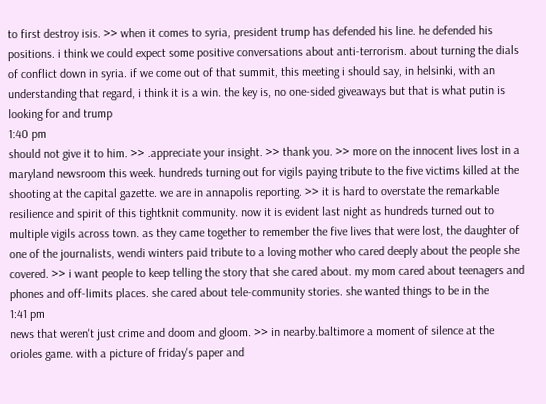to first destroy isis. >> when it comes to syria, president trump has defended his line. he defended his positions. i think we could expect some positive conversations about anti-terrorism. about turning the dials of conflict down in syria. if we come out of that summit, this meeting i should say, in helsinki, with an understanding that regard, i think it is a win. the key is, no one-sided giveaways but that is what putin is looking for and trump
1:40 pm
should not give it to him. >> .appreciate your insight. >> thank you. >> more on the innocent lives lost in a maryland newsroom this week. hundreds turning out for vigils paying tribute to the five victims killed at the shooting at the capital gazette. we are in annapolis reporting. >> it is hard to overstate the remarkable resilience and spirit of this tightknit community. now it is evident last night as hundreds turned out to multiple vigils across town. as they came together to remember the five lives that were lost, the daughter of one of the journalists, wendi winters paid tribute to a loving mother who cared deeply about the people she covered. >> i want people to keep telling the story that she cared about. my mom cared about teenagers and phones and off-limits places. she cared about tele-community stories. she wanted things to be in the
1:41 pm
news that weren't just crime and doom and gloom. >> in nearby.baltimore a moment of silence at the orioles game. with a picture of friday's paper and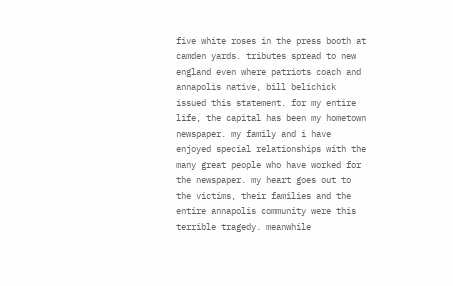five white roses in the press booth at camden yards. tributes spread to new england even where patriots coach and annapolis native, bill belichick issued this statement. for my entire life, the capital has been my hometown newspaper. my family and i have enjoyed special relationships with the many great people who have worked for the newspaper. my heart goes out to the victims, their families and the entire annapolis community were this terrible tragedy. meanwhile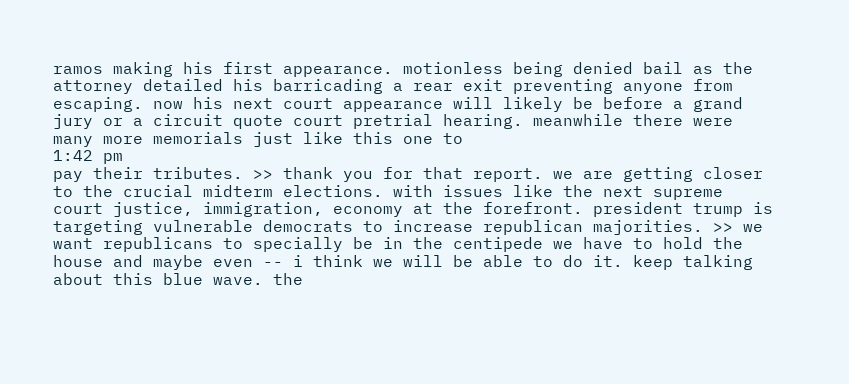ramos making his first appearance. motionless being denied bail as the attorney detailed his barricading a rear exit preventing anyone from escaping. now his next court appearance will likely be before a grand jury or a circuit quote court pretrial hearing. meanwhile there were many more memorials just like this one to
1:42 pm
pay their tributes. >> thank you for that report. we are getting closer to the crucial midterm elections. with issues like the next supreme court justice, immigration, economy at the forefront. president trump is targeting vulnerable democrats to increase republican majorities. >> we want republicans to specially be in the centipede we have to hold the house and maybe even -- i think we will be able to do it. keep talking about this blue wave. the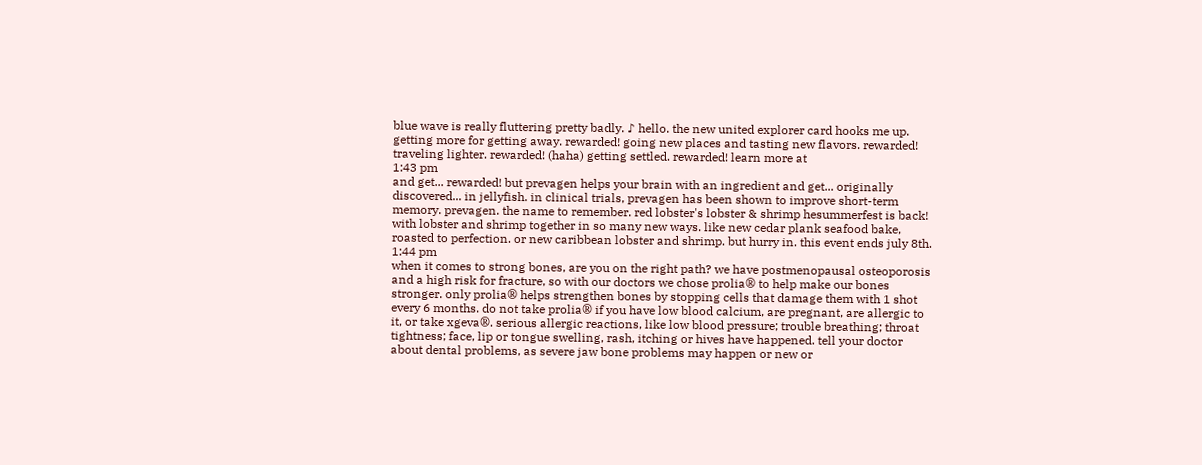blue wave is really fluttering pretty badly. ♪ hello. the new united explorer card hooks me up. getting more for getting away. rewarded! going new places and tasting new flavors. rewarded! traveling lighter. rewarded! (haha) getting settled. rewarded! learn more at
1:43 pm
and get... rewarded! but prevagen helps your brain with an ingredient and get... originally discovered... in jellyfish. in clinical trials, prevagen has been shown to improve short-term memory. prevagen. the name to remember. red lobster's lobster & shrimp hesummerfest is back! with lobster and shrimp together in so many new ways. like new cedar plank seafood bake, roasted to perfection. or new caribbean lobster and shrimp. but hurry in. this event ends july 8th.
1:44 pm
when it comes to strong bones, are you on the right path? we have postmenopausal osteoporosis and a high risk for fracture, so with our doctors we chose prolia® to help make our bones stronger. only prolia® helps strengthen bones by stopping cells that damage them with 1 shot every 6 months. do not take prolia® if you have low blood calcium, are pregnant, are allergic to it, or take xgeva®. serious allergic reactions, like low blood pressure; trouble breathing; throat tightness; face, lip or tongue swelling, rash, itching or hives have happened. tell your doctor about dental problems, as severe jaw bone problems may happen or new or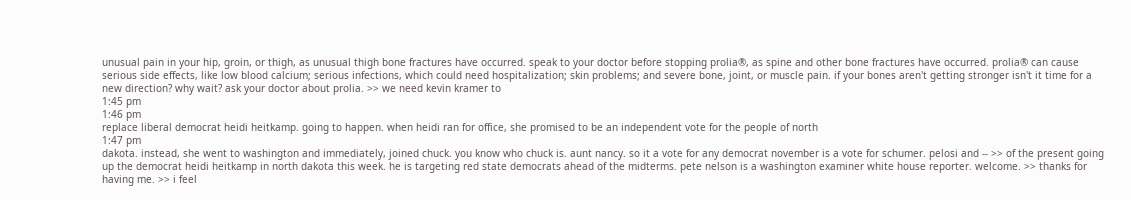unusual pain in your hip, groin, or thigh, as unusual thigh bone fractures have occurred. speak to your doctor before stopping prolia®, as spine and other bone fractures have occurred. prolia® can cause serious side effects, like low blood calcium; serious infections, which could need hospitalization; skin problems; and severe bone, joint, or muscle pain. if your bones aren't getting stronger isn't it time for a new direction? why wait? ask your doctor about prolia. >> we need kevin kramer to
1:45 pm
1:46 pm
replace liberal democrat heidi heitkamp. going to happen. when heidi ran for office, she promised to be an independent vote for the people of north
1:47 pm
dakota. instead, she went to washington and immediately, joined chuck. you know who chuck is. aunt nancy. so it a vote for any democrat november is a vote for schumer. pelosi and -- >> of the present going up the democrat heidi heitkamp in north dakota this week. he is targeting red state democrats ahead of the midterms. pete nelson is a washington examiner white house reporter. welcome. >> thanks for having me. >> i feel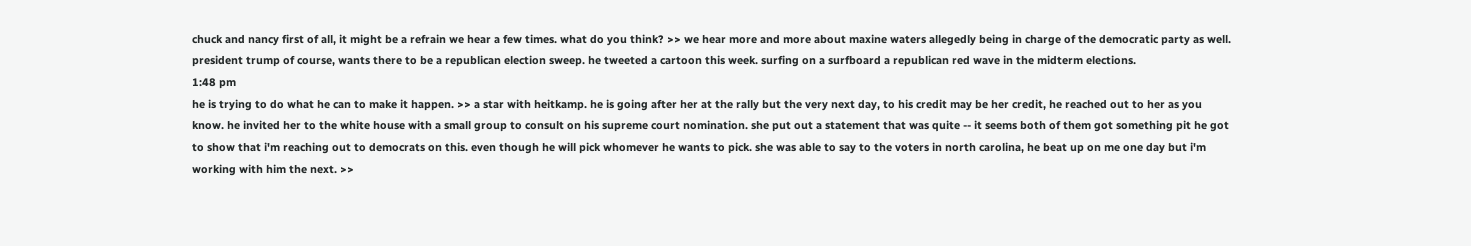chuck and nancy first of all, it might be a refrain we hear a few times. what do you think? >> we hear more and more about maxine waters allegedly being in charge of the democratic party as well. president trump of course, wants there to be a republican election sweep. he tweeted a cartoon this week. surfing on a surfboard a republican red wave in the midterm elections.
1:48 pm
he is trying to do what he can to make it happen. >> a star with heitkamp. he is going after her at the rally but the very next day, to his credit may be her credit, he reached out to her as you know. he invited her to the white house with a small group to consult on his supreme court nomination. she put out a statement that was quite -- it seems both of them got something pit he got to show that i'm reaching out to democrats on this. even though he will pick whomever he wants to pick. she was able to say to the voters in north carolina, he beat up on me one day but i'm working with him the next. >>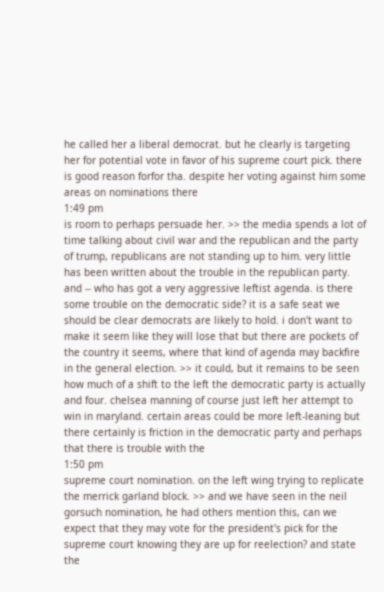he called her a liberal democrat. but he clearly is targeting her for potential vote in favor of his supreme court pick. there is good reason forfor tha. despite her voting against him some areas on nominations there
1:49 pm
is room to perhaps persuade her. >> the media spends a lot of time talking about civil war and the republican and the party of trump, republicans are not standing up to him. very little has been written about the trouble in the republican party. and -- who has got a very aggressive leftist agenda. is there some trouble on the democratic side? it is a safe seat we should be clear democrats are likely to hold. i don't want to make it seem like they will lose that but there are pockets of the country it seems, where that kind of agenda may backfire in the general election. >> it could, but it remains to be seen how much of a shift to the left the democratic party is actually and four. chelsea manning of course just left her attempt to win in maryland. certain areas could be more left-leaning but there certainly is friction in the democratic party and perhaps that there is trouble with the
1:50 pm
supreme court nomination. on the left wing trying to replicate the merrick garland block. >> and we have seen in the neil gorsuch nomination, he had others mention this, can we expect that they may vote for the president's pick for the supreme court knowing they are up for reelection? and state the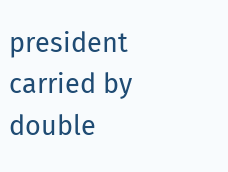president carried by double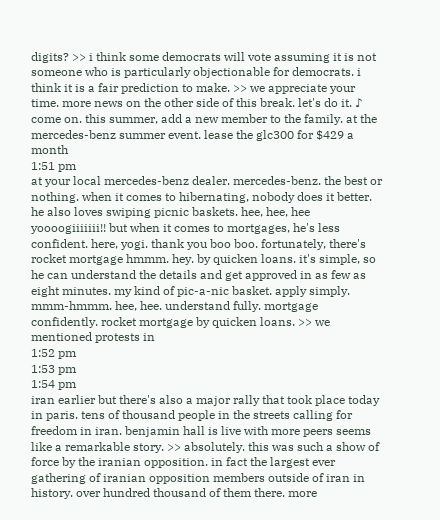digits? >> i think some democrats will vote assuming it is not someone who is particularly objectionable for democrats. i think it is a fair prediction to make. >> we appreciate your time. more news on the other side of this break. let's do it. ♪ come on. this summer, add a new member to the family. at the mercedes-benz summer event. lease the glc300 for $429 a month
1:51 pm
at your local mercedes-benz dealer. mercedes-benz. the best or nothing. when it comes to hibernating, nobody does it better. he also loves swiping picnic baskets. hee, hee, hee yoooogiiiiiii!! but when it comes to mortgages, he's less confident. here, yogi. thank you boo boo. fortunately, there's rocket mortgage hmmm. hey. by quicken loans. it's simple, so he can understand the details and get approved in as few as eight minutes. my kind of pic-a-nic basket. apply simply. mmm-hmmm. hee, hee. understand fully. mortgage confidently. rocket mortgage by quicken loans. >> we mentioned protests in
1:52 pm
1:53 pm
1:54 pm
iran earlier but there's also a major rally that took place today in paris. tens of thousand people in the streets calling for freedom in iran. benjamin hall is live with more peers seems like a remarkable story. >> absolutely. this was such a show of force by the iranian opposition. in fact the largest ever gathering of iranian opposition members outside of iran in history. over hundred thousand of them there. more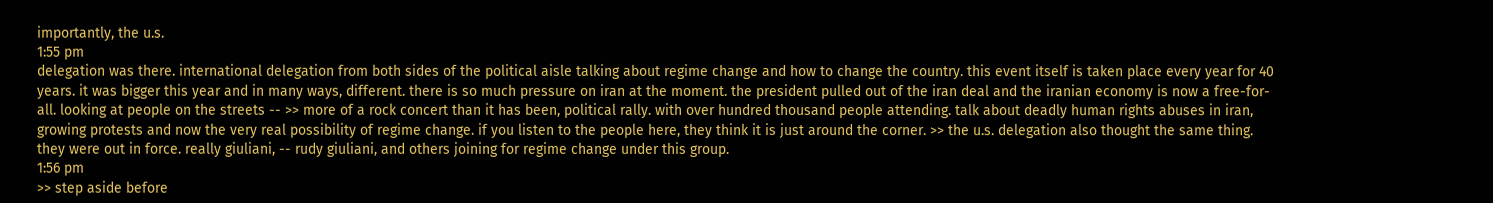importantly, the u.s.
1:55 pm
delegation was there. international delegation from both sides of the political aisle talking about regime change and how to change the country. this event itself is taken place every year for 40 years. it was bigger this year and in many ways, different. there is so much pressure on iran at the moment. the president pulled out of the iran deal and the iranian economy is now a free-for-all. looking at people on the streets -- >> more of a rock concert than it has been, political rally. with over hundred thousand people attending. talk about deadly human rights abuses in iran, growing protests and now the very real possibility of regime change. if you listen to the people here, they think it is just around the corner. >> the u.s. delegation also thought the same thing. they were out in force. really giuliani, -- rudy giuliani, and others joining for regime change under this group.
1:56 pm
>> step aside before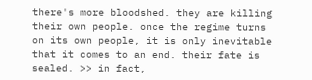there's more bloodshed. they are killing their own people. once the regime turns on its own people, it is only inevitable that it comes to an end. their fate is sealed. >> in fact,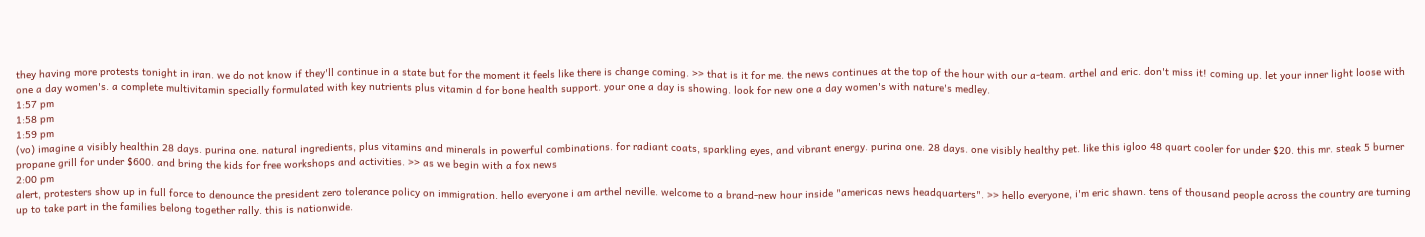they having more protests tonight in iran. we do not know if they'll continue in a state but for the moment it feels like there is change coming. >> that is it for me. the news continues at the top of the hour with our a-team. arthel and eric. don't miss it! coming up. let your inner light loose with one a day women's. a complete multivitamin specially formulated with key nutrients plus vitamin d for bone health support. your one a day is showing. look for new one a day women's with nature's medley.
1:57 pm
1:58 pm
1:59 pm
(vo) imagine a visibly healthin 28 days. purina one. natural ingredients, plus vitamins and minerals in powerful combinations. for radiant coats, sparkling eyes, and vibrant energy. purina one. 28 days. one visibly healthy pet. like this igloo 48 quart cooler for under $20. this mr. steak 5 burner propane grill for under $600. and bring the kids for free workshops and activities. >> as we begin with a fox news
2:00 pm
alert, protesters show up in full force to denounce the president zero tolerance policy on immigration. hello everyone i am arthel neville. welcome to a brand-new hour inside "americas news headquarters". >> hello everyone, i'm eric shawn. tens of thousand people across the country are turning up to take part in the families belong together rally. this is nationwide.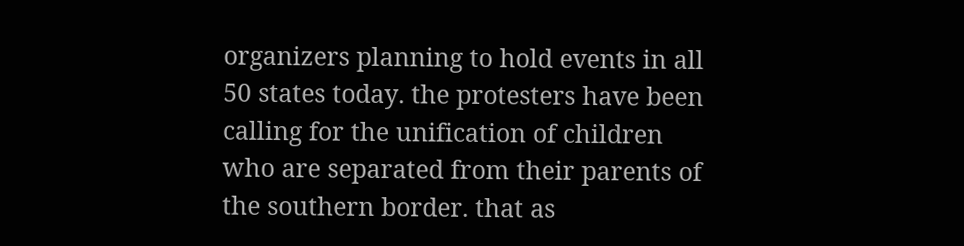organizers planning to hold events in all 50 states today. the protesters have been calling for the unification of children who are separated from their parents of the southern border. that as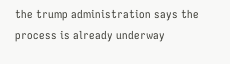the trump administration says the process is already underway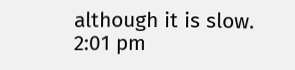although it is slow.
2:01 pm